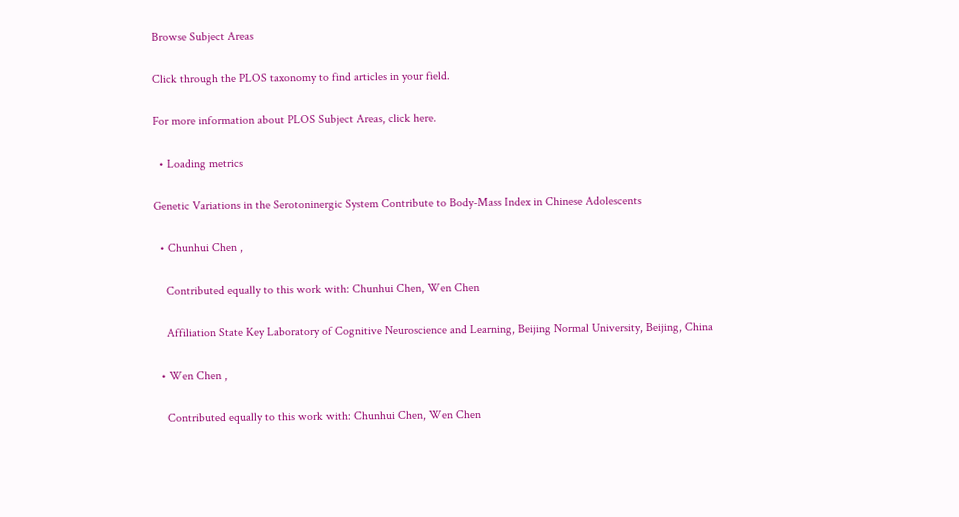Browse Subject Areas

Click through the PLOS taxonomy to find articles in your field.

For more information about PLOS Subject Areas, click here.

  • Loading metrics

Genetic Variations in the Serotoninergic System Contribute to Body-Mass Index in Chinese Adolescents

  • Chunhui Chen ,

    Contributed equally to this work with: Chunhui Chen, Wen Chen

    Affiliation State Key Laboratory of Cognitive Neuroscience and Learning, Beijing Normal University, Beijing, China

  • Wen Chen ,

    Contributed equally to this work with: Chunhui Chen, Wen Chen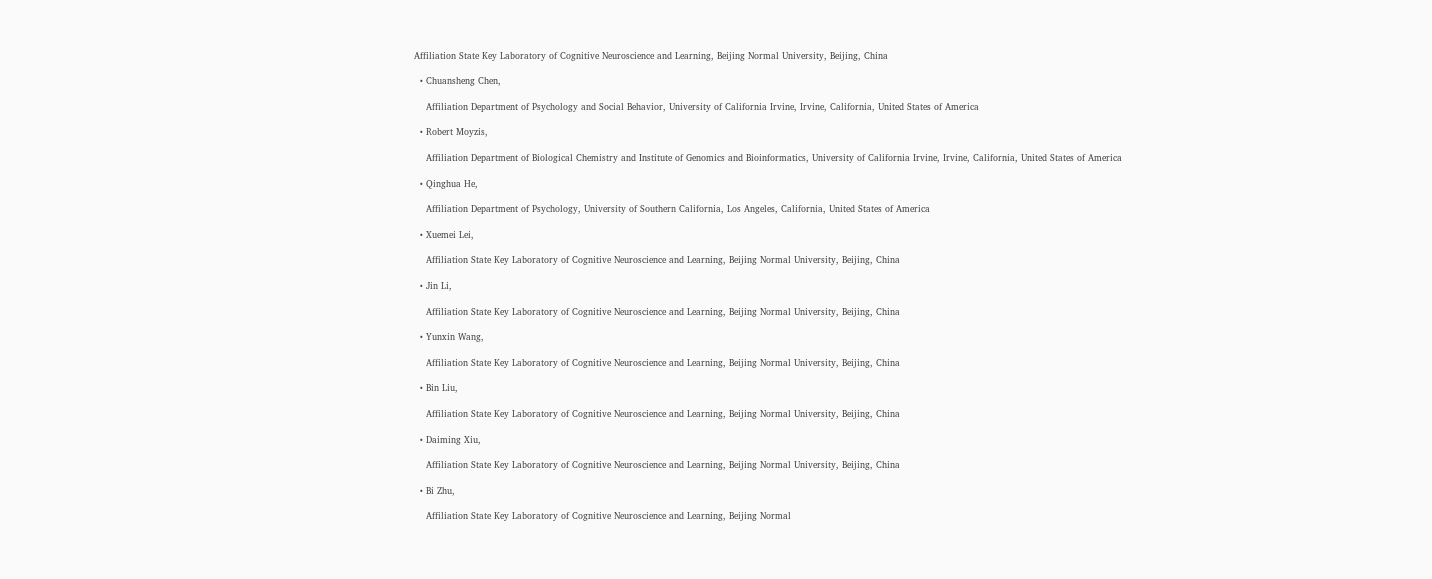Affiliation State Key Laboratory of Cognitive Neuroscience and Learning, Beijing Normal University, Beijing, China

  • Chuansheng Chen,

    Affiliation Department of Psychology and Social Behavior, University of California Irvine, Irvine, California, United States of America

  • Robert Moyzis,

    Affiliation Department of Biological Chemistry and Institute of Genomics and Bioinformatics, University of California Irvine, Irvine, California, United States of America

  • Qinghua He,

    Affiliation Department of Psychology, University of Southern California, Los Angeles, California, United States of America

  • Xuemei Lei,

    Affiliation State Key Laboratory of Cognitive Neuroscience and Learning, Beijing Normal University, Beijing, China

  • Jin Li,

    Affiliation State Key Laboratory of Cognitive Neuroscience and Learning, Beijing Normal University, Beijing, China

  • Yunxin Wang,

    Affiliation State Key Laboratory of Cognitive Neuroscience and Learning, Beijing Normal University, Beijing, China

  • Bin Liu,

    Affiliation State Key Laboratory of Cognitive Neuroscience and Learning, Beijing Normal University, Beijing, China

  • Daiming Xiu,

    Affiliation State Key Laboratory of Cognitive Neuroscience and Learning, Beijing Normal University, Beijing, China

  • Bi Zhu,

    Affiliation State Key Laboratory of Cognitive Neuroscience and Learning, Beijing Normal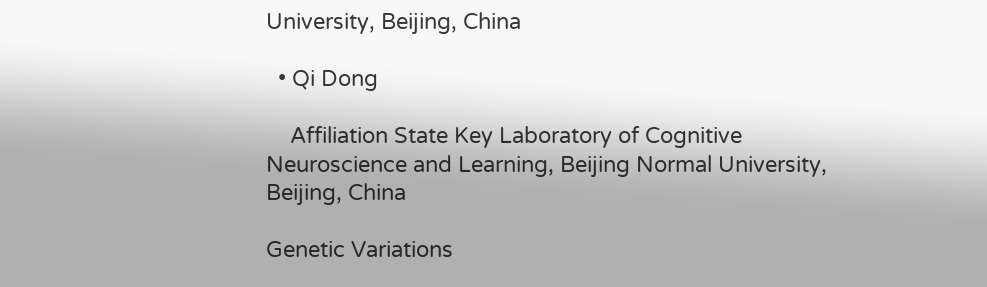University, Beijing, China

  • Qi Dong

    Affiliation State Key Laboratory of Cognitive Neuroscience and Learning, Beijing Normal University, Beijing, China

Genetic Variations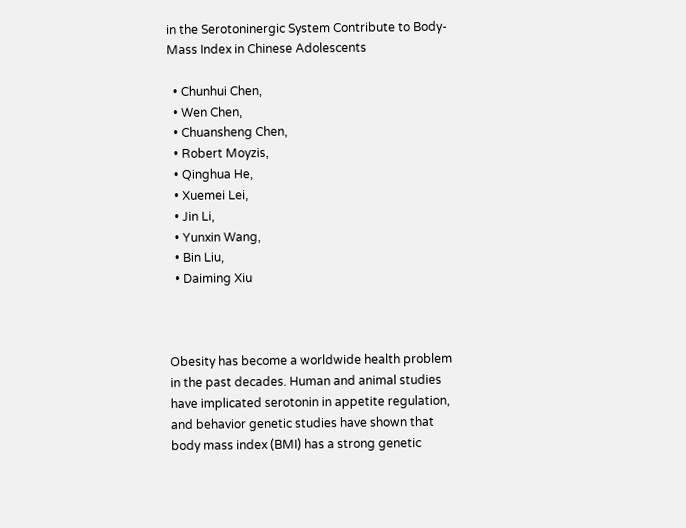in the Serotoninergic System Contribute to Body-Mass Index in Chinese Adolescents

  • Chunhui Chen,
  • Wen Chen,
  • Chuansheng Chen,
  • Robert Moyzis,
  • Qinghua He,
  • Xuemei Lei,
  • Jin Li,
  • Yunxin Wang,
  • Bin Liu,
  • Daiming Xiu



Obesity has become a worldwide health problem in the past decades. Human and animal studies have implicated serotonin in appetite regulation, and behavior genetic studies have shown that body mass index (BMI) has a strong genetic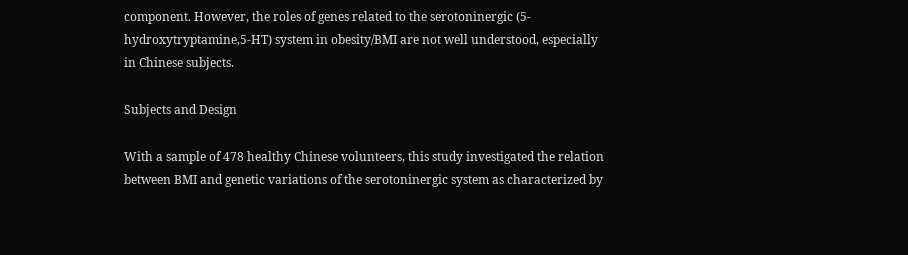component. However, the roles of genes related to the serotoninergic (5-hydroxytryptamine,5-HT) system in obesity/BMI are not well understood, especially in Chinese subjects.

Subjects and Design

With a sample of 478 healthy Chinese volunteers, this study investigated the relation between BMI and genetic variations of the serotoninergic system as characterized by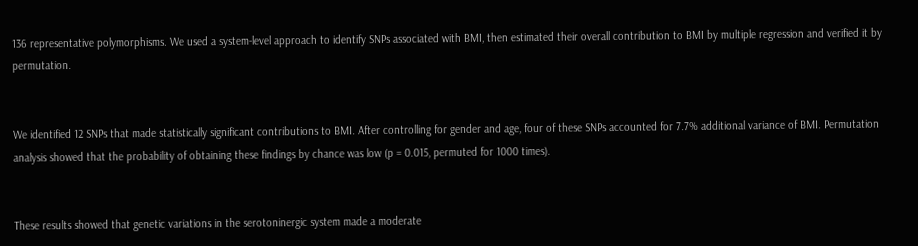136 representative polymorphisms. We used a system-level approach to identify SNPs associated with BMI, then estimated their overall contribution to BMI by multiple regression and verified it by permutation.


We identified 12 SNPs that made statistically significant contributions to BMI. After controlling for gender and age, four of these SNPs accounted for 7.7% additional variance of BMI. Permutation analysis showed that the probability of obtaining these findings by chance was low (p = 0.015, permuted for 1000 times).


These results showed that genetic variations in the serotoninergic system made a moderate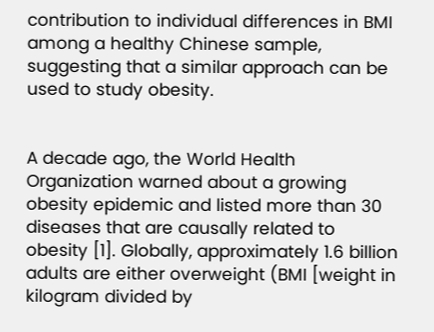contribution to individual differences in BMI among a healthy Chinese sample, suggesting that a similar approach can be used to study obesity.


A decade ago, the World Health Organization warned about a growing obesity epidemic and listed more than 30 diseases that are causally related to obesity [1]. Globally, approximately 1.6 billion adults are either overweight (BMI [weight in kilogram divided by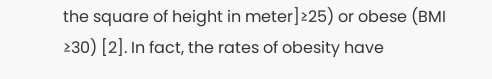the square of height in meter]≥25) or obese (BMI ≥30) [2]. In fact, the rates of obesity have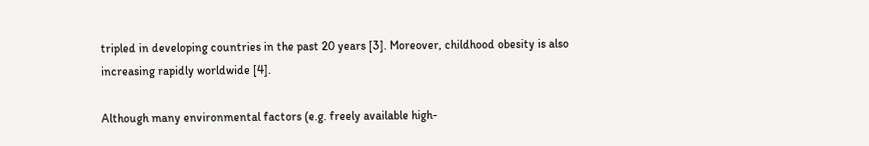tripled in developing countries in the past 20 years [3]. Moreover, childhood obesity is also increasing rapidly worldwide [4].

Although many environmental factors (e.g. freely available high-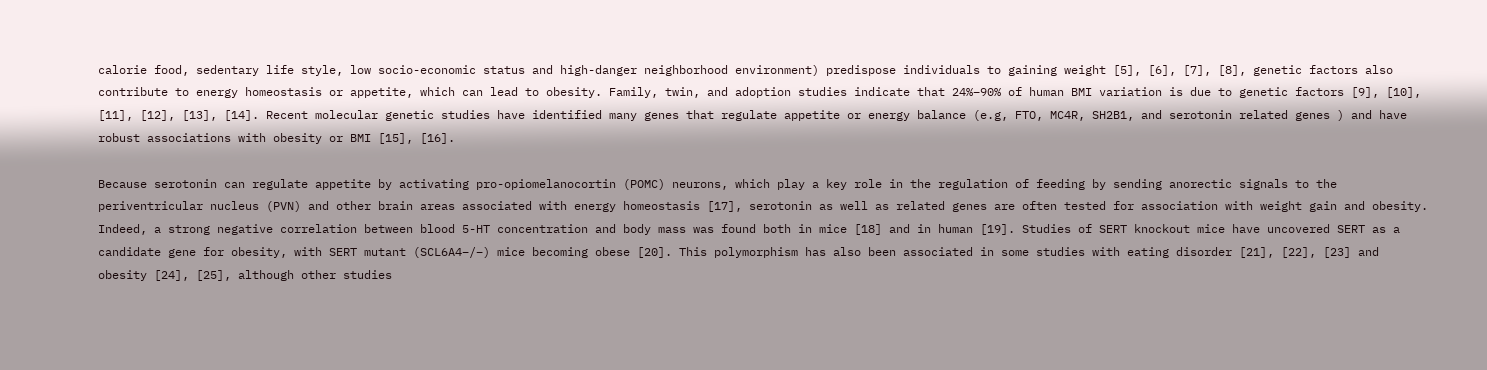calorie food, sedentary life style, low socio-economic status and high-danger neighborhood environment) predispose individuals to gaining weight [5], [6], [7], [8], genetic factors also contribute to energy homeostasis or appetite, which can lead to obesity. Family, twin, and adoption studies indicate that 24%–90% of human BMI variation is due to genetic factors [9], [10], [11], [12], [13], [14]. Recent molecular genetic studies have identified many genes that regulate appetite or energy balance (e.g, FTO, MC4R, SH2B1, and serotonin related genes ) and have robust associations with obesity or BMI [15], [16].

Because serotonin can regulate appetite by activating pro-opiomelanocortin (POMC) neurons, which play a key role in the regulation of feeding by sending anorectic signals to the periventricular nucleus (PVN) and other brain areas associated with energy homeostasis [17], serotonin as well as related genes are often tested for association with weight gain and obesity. Indeed, a strong negative correlation between blood 5-HT concentration and body mass was found both in mice [18] and in human [19]. Studies of SERT knockout mice have uncovered SERT as a candidate gene for obesity, with SERT mutant (SCL6A4−/−) mice becoming obese [20]. This polymorphism has also been associated in some studies with eating disorder [21], [22], [23] and obesity [24], [25], although other studies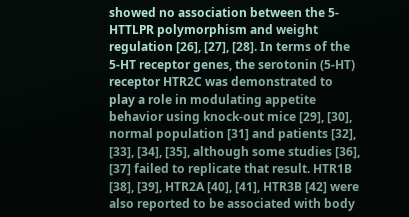showed no association between the 5-HTTLPR polymorphism and weight regulation [26], [27], [28]. In terms of the 5-HT receptor genes, the serotonin (5-HT) receptor HTR2C was demonstrated to play a role in modulating appetite behavior using knock-out mice [29], [30], normal population [31] and patients [32], [33], [34], [35], although some studies [36], [37] failed to replicate that result. HTR1B [38], [39], HTR2A [40], [41], HTR3B [42] were also reported to be associated with body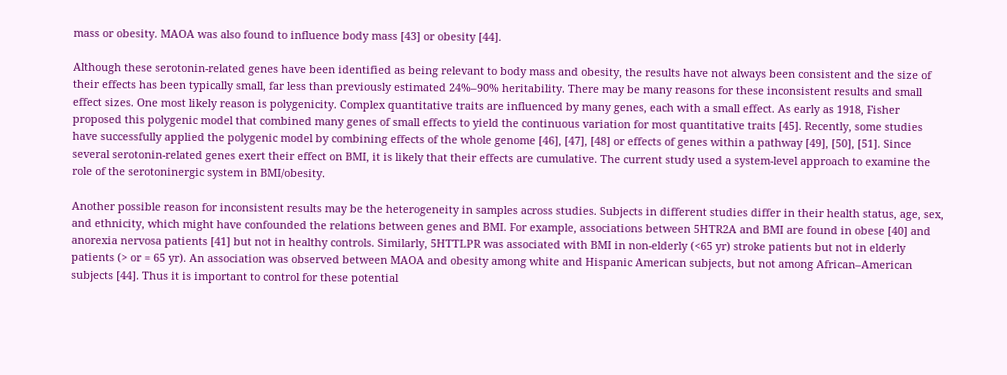mass or obesity. MAOA was also found to influence body mass [43] or obesity [44].

Although these serotonin-related genes have been identified as being relevant to body mass and obesity, the results have not always been consistent and the size of their effects has been typically small, far less than previously estimated 24%–90% heritability. There may be many reasons for these inconsistent results and small effect sizes. One most likely reason is polygenicity. Complex quantitative traits are influenced by many genes, each with a small effect. As early as 1918, Fisher proposed this polygenic model that combined many genes of small effects to yield the continuous variation for most quantitative traits [45]. Recently, some studies have successfully applied the polygenic model by combining effects of the whole genome [46], [47], [48] or effects of genes within a pathway [49], [50], [51]. Since several serotonin-related genes exert their effect on BMI, it is likely that their effects are cumulative. The current study used a system-level approach to examine the role of the serotoninergic system in BMI/obesity.

Another possible reason for inconsistent results may be the heterogeneity in samples across studies. Subjects in different studies differ in their health status, age, sex, and ethnicity, which might have confounded the relations between genes and BMI. For example, associations between 5HTR2A and BMI are found in obese [40] and anorexia nervosa patients [41] but not in healthy controls. Similarly, 5HTTLPR was associated with BMI in non-elderly (<65 yr) stroke patients but not in elderly patients (> or = 65 yr). An association was observed between MAOA and obesity among white and Hispanic American subjects, but not among African–American subjects [44]. Thus it is important to control for these potential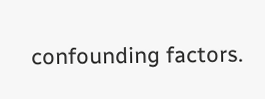confounding factors.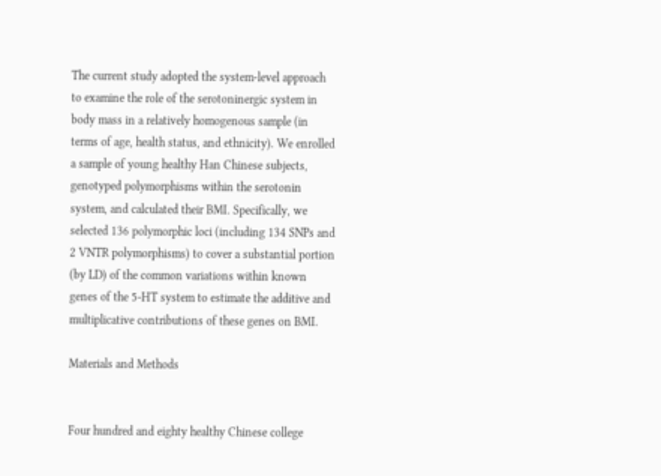The current study adopted the system-level approach to examine the role of the serotoninergic system in body mass in a relatively homogenous sample (in terms of age, health status, and ethnicity). We enrolled a sample of young healthy Han Chinese subjects, genotyped polymorphisms within the serotonin system, and calculated their BMI. Specifically, we selected 136 polymorphic loci (including 134 SNPs and 2 VNTR polymorphisms) to cover a substantial portion (by LD) of the common variations within known genes of the 5-HT system to estimate the additive and multiplicative contributions of these genes on BMI.

Materials and Methods


Four hundred and eighty healthy Chinese college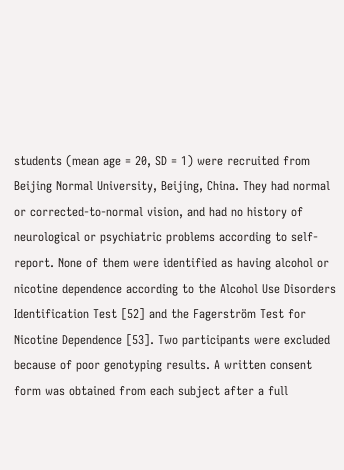students (mean age = 20, SD = 1) were recruited from Beijing Normal University, Beijing, China. They had normal or corrected-to-normal vision, and had no history of neurological or psychiatric problems according to self-report. None of them were identified as having alcohol or nicotine dependence according to the Alcohol Use Disorders Identification Test [52] and the Fagerström Test for Nicotine Dependence [53]. Two participants were excluded because of poor genotyping results. A written consent form was obtained from each subject after a full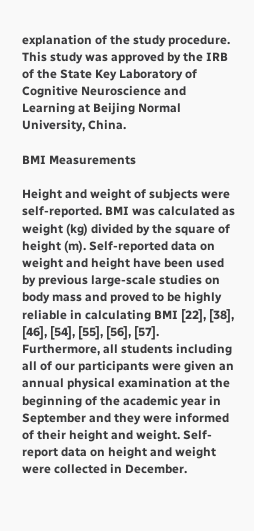explanation of the study procedure. This study was approved by the IRB of the State Key Laboratory of Cognitive Neuroscience and Learning at Beijing Normal University, China.

BMI Measurements

Height and weight of subjects were self-reported. BMI was calculated as weight (kg) divided by the square of height (m). Self-reported data on weight and height have been used by previous large-scale studies on body mass and proved to be highly reliable in calculating BMI [22], [38], [46], [54], [55], [56], [57]. Furthermore, all students including all of our participants were given an annual physical examination at the beginning of the academic year in September and they were informed of their height and weight. Self-report data on height and weight were collected in December.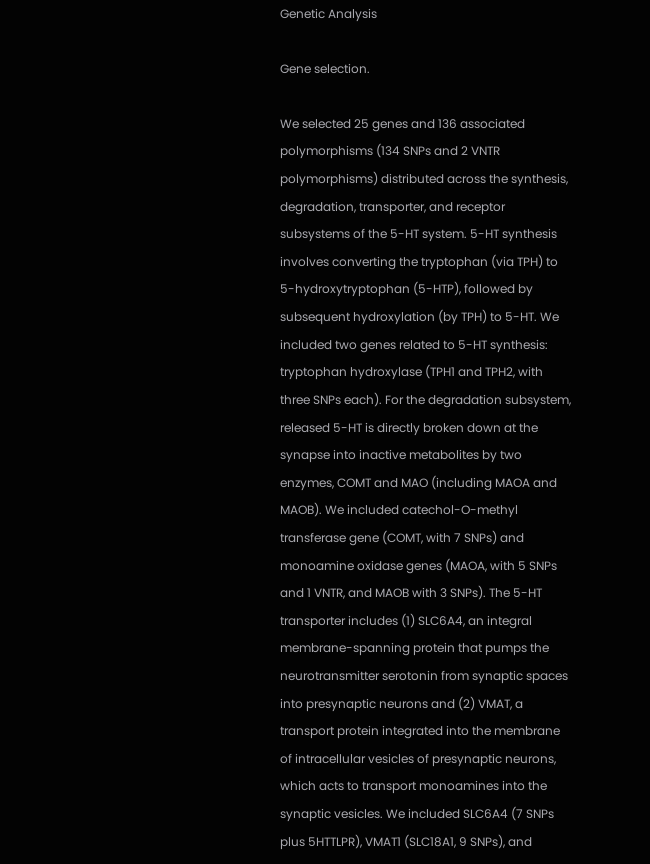Genetic Analysis

Gene selection.

We selected 25 genes and 136 associated polymorphisms (134 SNPs and 2 VNTR polymorphisms) distributed across the synthesis, degradation, transporter, and receptor subsystems of the 5-HT system. 5-HT synthesis involves converting the tryptophan (via TPH) to 5-hydroxytryptophan (5-HTP), followed by subsequent hydroxylation (by TPH) to 5-HT. We included two genes related to 5-HT synthesis: tryptophan hydroxylase (TPH1 and TPH2, with three SNPs each). For the degradation subsystem, released 5-HT is directly broken down at the synapse into inactive metabolites by two enzymes, COMT and MAO (including MAOA and MAOB). We included catechol-O-methyl transferase gene (COMT, with 7 SNPs) and monoamine oxidase genes (MAOA, with 5 SNPs and 1 VNTR, and MAOB with 3 SNPs). The 5-HT transporter includes (1) SLC6A4, an integral membrane-spanning protein that pumps the neurotransmitter serotonin from synaptic spaces into presynaptic neurons and (2) VMAT, a transport protein integrated into the membrane of intracellular vesicles of presynaptic neurons, which acts to transport monoamines into the synaptic vesicles. We included SLC6A4 (7 SNPs plus 5HTTLPR), VMAT1 (SLC18A1, 9 SNPs), and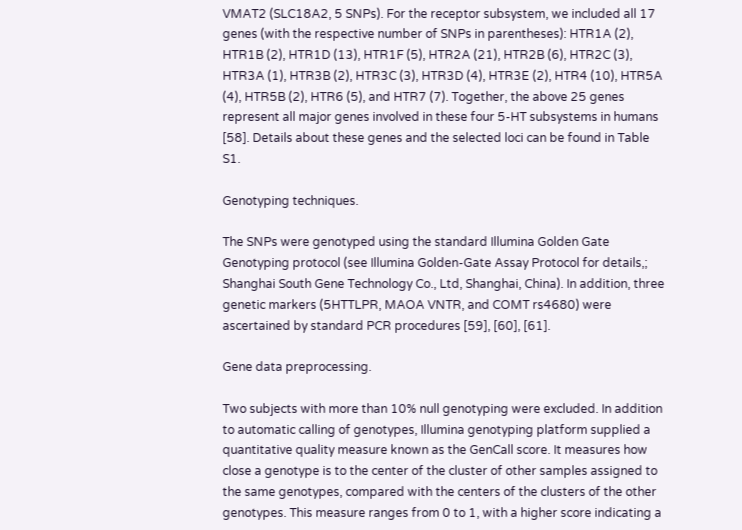VMAT2 (SLC18A2, 5 SNPs). For the receptor subsystem, we included all 17 genes (with the respective number of SNPs in parentheses): HTR1A (2), HTR1B (2), HTR1D (13), HTR1F (5), HTR2A (21), HTR2B (6), HTR2C (3), HTR3A (1), HTR3B (2), HTR3C (3), HTR3D (4), HTR3E (2), HTR4 (10), HTR5A (4), HTR5B (2), HTR6 (5), and HTR7 (7). Together, the above 25 genes represent all major genes involved in these four 5-HT subsystems in humans [58]. Details about these genes and the selected loci can be found in Table S1.

Genotyping techniques.

The SNPs were genotyped using the standard Illumina Golden Gate Genotyping protocol (see Illumina Golden-Gate Assay Protocol for details,; Shanghai South Gene Technology Co., Ltd, Shanghai, China). In addition, three genetic markers (5HTTLPR, MAOA VNTR, and COMT rs4680) were ascertained by standard PCR procedures [59], [60], [61].

Gene data preprocessing.

Two subjects with more than 10% null genotyping were excluded. In addition to automatic calling of genotypes, Illumina genotyping platform supplied a quantitative quality measure known as the GenCall score. It measures how close a genotype is to the center of the cluster of other samples assigned to the same genotypes, compared with the centers of the clusters of the other genotypes. This measure ranges from 0 to 1, with a higher score indicating a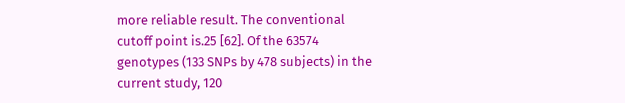more reliable result. The conventional cutoff point is.25 [62]. Of the 63574 genotypes (133 SNPs by 478 subjects) in the current study, 120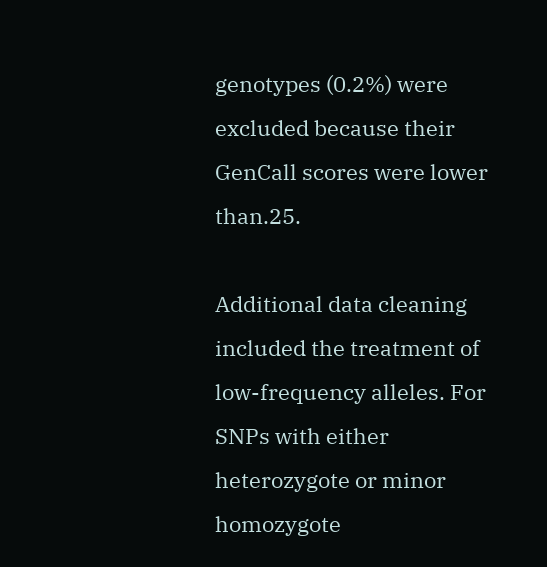genotypes (0.2%) were excluded because their GenCall scores were lower than.25.

Additional data cleaning included the treatment of low-frequency alleles. For SNPs with either heterozygote or minor homozygote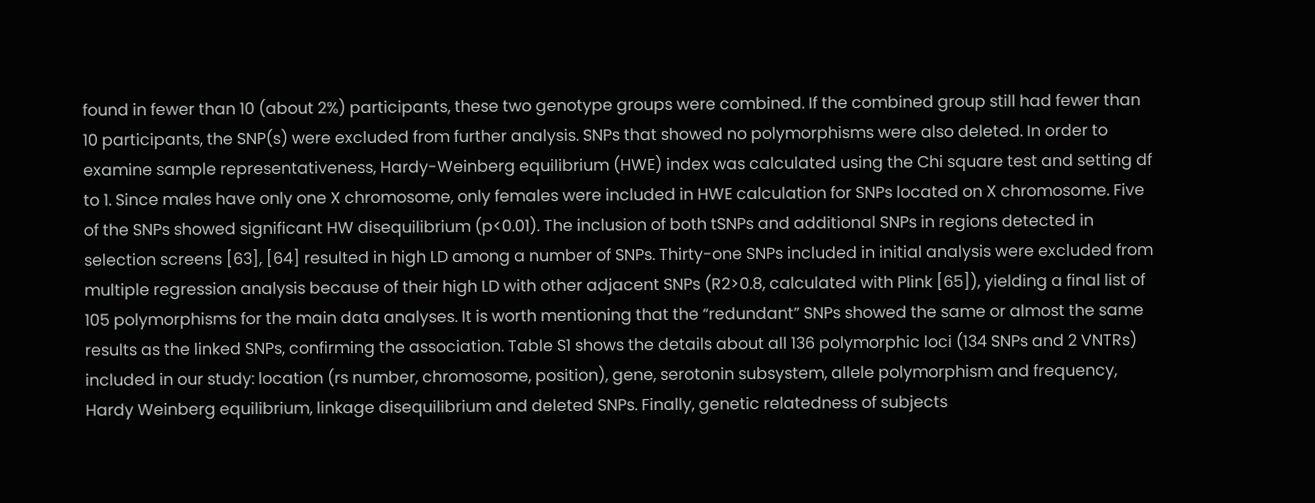found in fewer than 10 (about 2%) participants, these two genotype groups were combined. If the combined group still had fewer than 10 participants, the SNP(s) were excluded from further analysis. SNPs that showed no polymorphisms were also deleted. In order to examine sample representativeness, Hardy-Weinberg equilibrium (HWE) index was calculated using the Chi square test and setting df to 1. Since males have only one X chromosome, only females were included in HWE calculation for SNPs located on X chromosome. Five of the SNPs showed significant HW disequilibrium (p<0.01). The inclusion of both tSNPs and additional SNPs in regions detected in selection screens [63], [64] resulted in high LD among a number of SNPs. Thirty-one SNPs included in initial analysis were excluded from multiple regression analysis because of their high LD with other adjacent SNPs (R2>0.8, calculated with Plink [65]), yielding a final list of 105 polymorphisms for the main data analyses. It is worth mentioning that the “redundant” SNPs showed the same or almost the same results as the linked SNPs, confirming the association. Table S1 shows the details about all 136 polymorphic loci (134 SNPs and 2 VNTRs) included in our study: location (rs number, chromosome, position), gene, serotonin subsystem, allele polymorphism and frequency, Hardy Weinberg equilibrium, linkage disequilibrium and deleted SNPs. Finally, genetic relatedness of subjects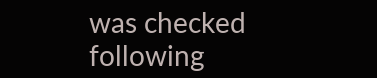was checked following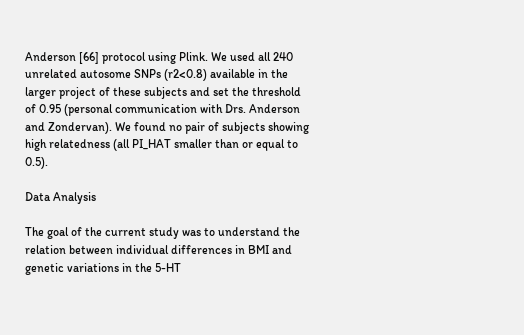Anderson [66] protocol using Plink. We used all 240 unrelated autosome SNPs (r2<0.8) available in the larger project of these subjects and set the threshold of 0.95 (personal communication with Drs. Anderson and Zondervan). We found no pair of subjects showing high relatedness (all PI_HAT smaller than or equal to 0.5).

Data Analysis

The goal of the current study was to understand the relation between individual differences in BMI and genetic variations in the 5-HT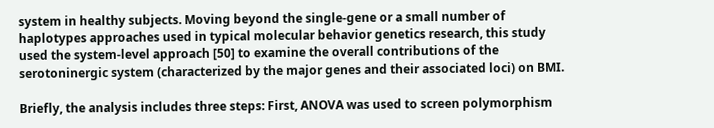system in healthy subjects. Moving beyond the single-gene or a small number of haplotypes approaches used in typical molecular behavior genetics research, this study used the system-level approach [50] to examine the overall contributions of the serotoninergic system (characterized by the major genes and their associated loci) on BMI.

Briefly, the analysis includes three steps: First, ANOVA was used to screen polymorphism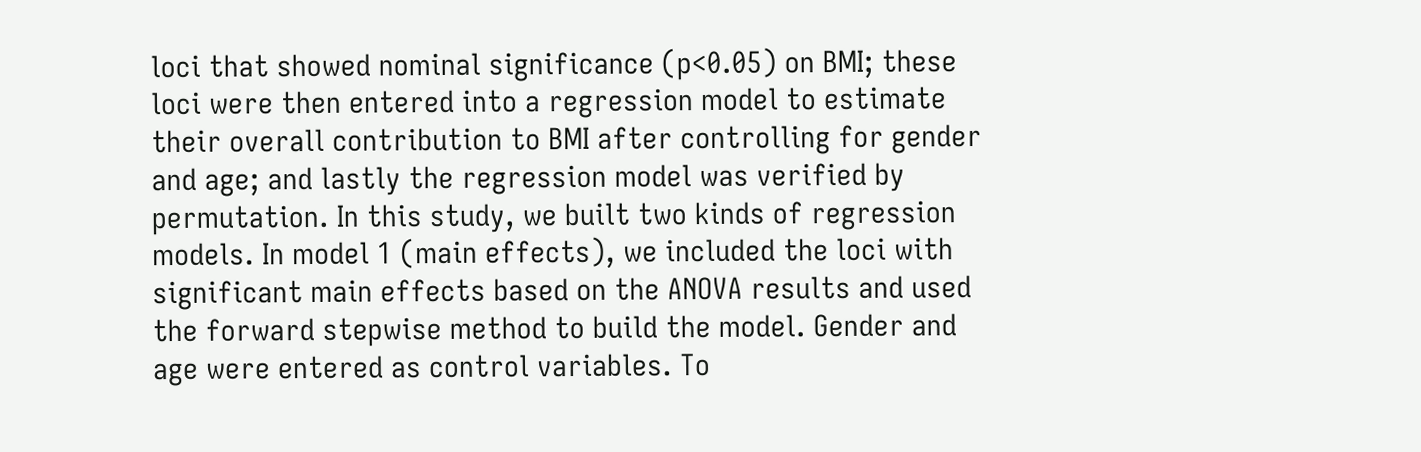loci that showed nominal significance (p<0.05) on BMI; these loci were then entered into a regression model to estimate their overall contribution to BMI after controlling for gender and age; and lastly the regression model was verified by permutation. In this study, we built two kinds of regression models. In model 1 (main effects), we included the loci with significant main effects based on the ANOVA results and used the forward stepwise method to build the model. Gender and age were entered as control variables. To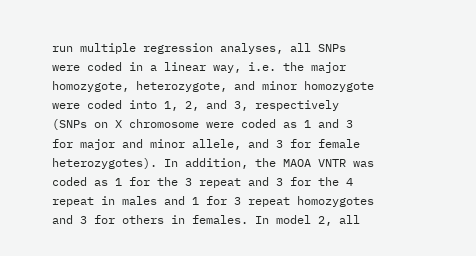run multiple regression analyses, all SNPs were coded in a linear way, i.e. the major homozygote, heterozygote, and minor homozygote were coded into 1, 2, and 3, respectively (SNPs on X chromosome were coded as 1 and 3 for major and minor allele, and 3 for female heterozygotes). In addition, the MAOA VNTR was coded as 1 for the 3 repeat and 3 for the 4 repeat in males and 1 for 3 repeat homozygotes and 3 for others in females. In model 2, all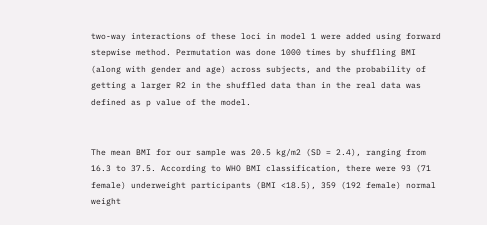two-way interactions of these loci in model 1 were added using forward stepwise method. Permutation was done 1000 times by shuffling BMI (along with gender and age) across subjects, and the probability of getting a larger R2 in the shuffled data than in the real data was defined as p value of the model.


The mean BMI for our sample was 20.5 kg/m2 (SD = 2.4), ranging from 16.3 to 37.5. According to WHO BMI classification, there were 93 (71 female) underweight participants (BMI <18.5), 359 (192 female) normal weight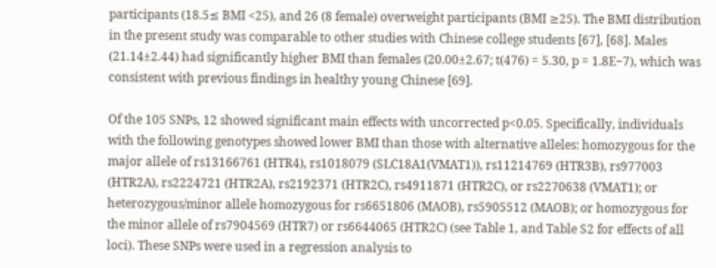participants (18.5≤ BMI <25), and 26 (8 female) overweight participants (BMI ≥25). The BMI distribution in the present study was comparable to other studies with Chinese college students [67], [68]. Males (21.14±2.44) had significantly higher BMI than females (20.00±2.67; t(476) = 5.30, p = 1.8E−7), which was consistent with previous findings in healthy young Chinese [69].

Of the 105 SNPs, 12 showed significant main effects with uncorrected p<0.05. Specifically, individuals with the following genotypes showed lower BMI than those with alternative alleles: homozygous for the major allele of rs13166761 (HTR4), rs1018079 (SLC18A1(VMAT1)), rs11214769 (HTR3B), rs977003 (HTR2A), rs2224721 (HTR2A), rs2192371 (HTR2C), rs4911871 (HTR2C), or rs2270638 (VMAT1); or heterozygous/minor allele homozygous for rs6651806 (MAOB), rs5905512 (MAOB); or homozygous for the minor allele of rs7904569 (HTR7) or rs6644065 (HTR2C) (see Table 1, and Table S2 for effects of all loci). These SNPs were used in a regression analysis to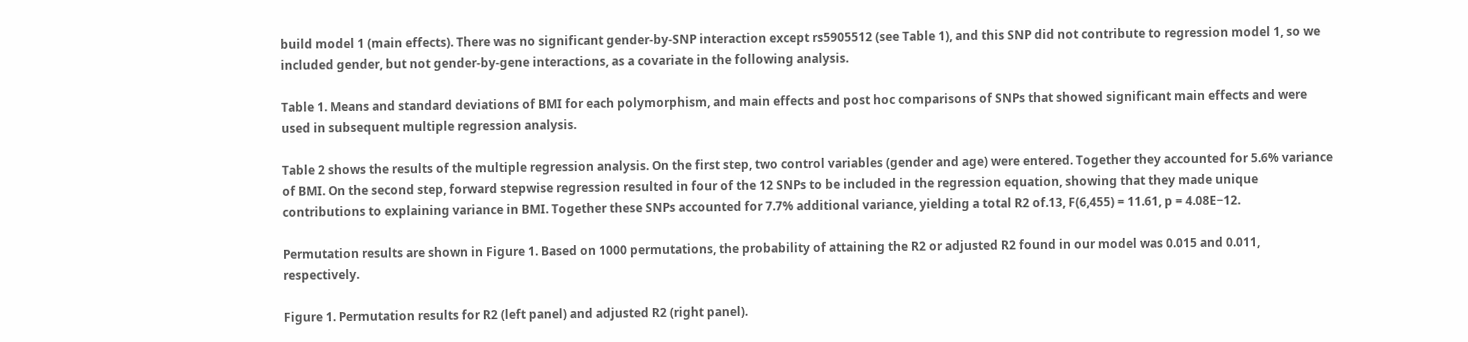build model 1 (main effects). There was no significant gender-by-SNP interaction except rs5905512 (see Table 1), and this SNP did not contribute to regression model 1, so we included gender, but not gender-by-gene interactions, as a covariate in the following analysis.

Table 1. Means and standard deviations of BMI for each polymorphism, and main effects and post hoc comparisons of SNPs that showed significant main effects and were used in subsequent multiple regression analysis.

Table 2 shows the results of the multiple regression analysis. On the first step, two control variables (gender and age) were entered. Together they accounted for 5.6% variance of BMI. On the second step, forward stepwise regression resulted in four of the 12 SNPs to be included in the regression equation, showing that they made unique contributions to explaining variance in BMI. Together these SNPs accounted for 7.7% additional variance, yielding a total R2 of.13, F(6,455) = 11.61, p = 4.08E−12.

Permutation results are shown in Figure 1. Based on 1000 permutations, the probability of attaining the R2 or adjusted R2 found in our model was 0.015 and 0.011, respectively.

Figure 1. Permutation results for R2 (left panel) and adjusted R2 (right panel).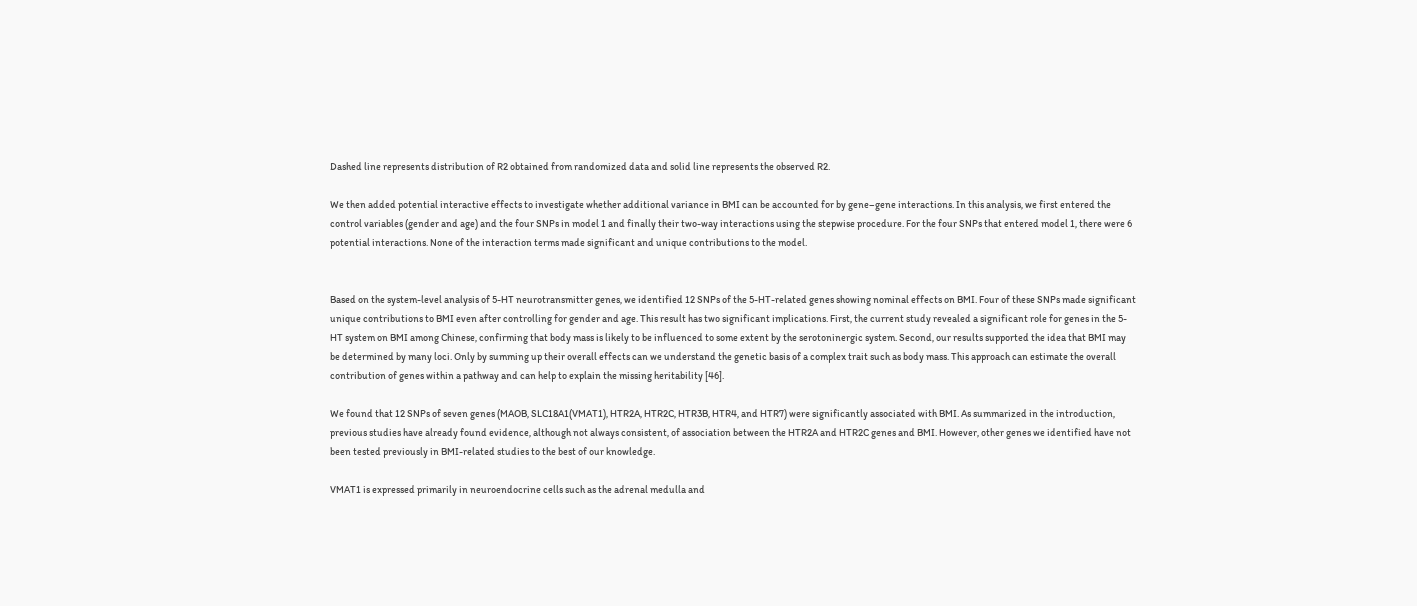Dashed line represents distribution of R2 obtained from randomized data and solid line represents the observed R2.

We then added potential interactive effects to investigate whether additional variance in BMI can be accounted for by gene–gene interactions. In this analysis, we first entered the control variables (gender and age) and the four SNPs in model 1 and finally their two-way interactions using the stepwise procedure. For the four SNPs that entered model 1, there were 6 potential interactions. None of the interaction terms made significant and unique contributions to the model.


Based on the system-level analysis of 5-HT neurotransmitter genes, we identified 12 SNPs of the 5-HT-related genes showing nominal effects on BMI. Four of these SNPs made significant unique contributions to BMI even after controlling for gender and age. This result has two significant implications. First, the current study revealed a significant role for genes in the 5-HT system on BMI among Chinese, confirming that body mass is likely to be influenced to some extent by the serotoninergic system. Second, our results supported the idea that BMI may be determined by many loci. Only by summing up their overall effects can we understand the genetic basis of a complex trait such as body mass. This approach can estimate the overall contribution of genes within a pathway and can help to explain the missing heritability [46].

We found that 12 SNPs of seven genes (MAOB, SLC18A1(VMAT1), HTR2A, HTR2C, HTR3B, HTR4, and HTR7) were significantly associated with BMI. As summarized in the introduction, previous studies have already found evidence, although not always consistent, of association between the HTR2A and HTR2C genes and BMI. However, other genes we identified have not been tested previously in BMI-related studies to the best of our knowledge.

VMAT1 is expressed primarily in neuroendocrine cells such as the adrenal medulla and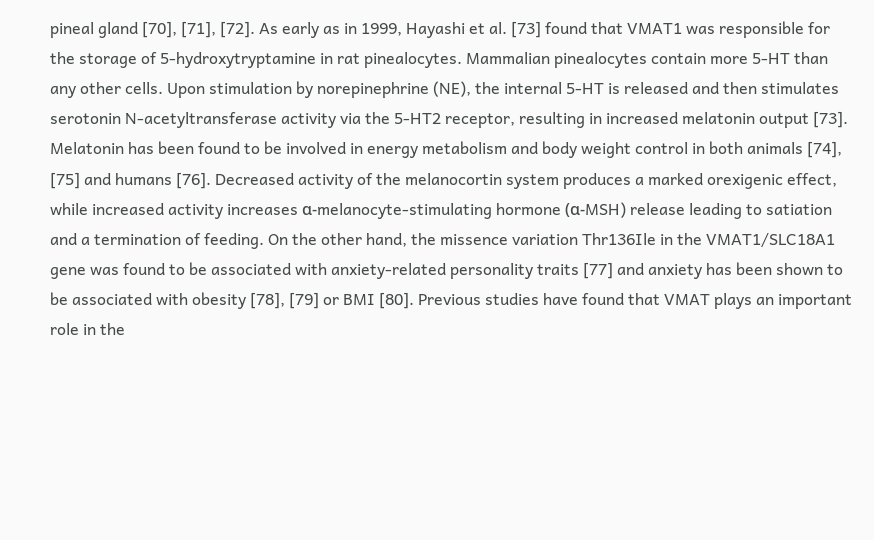pineal gland [70], [71], [72]. As early as in 1999, Hayashi et al. [73] found that VMAT1 was responsible for the storage of 5-hydroxytryptamine in rat pinealocytes. Mammalian pinealocytes contain more 5-HT than any other cells. Upon stimulation by norepinephrine (NE), the internal 5-HT is released and then stimulates serotonin N-acetyltransferase activity via the 5-HT2 receptor, resulting in increased melatonin output [73]. Melatonin has been found to be involved in energy metabolism and body weight control in both animals [74], [75] and humans [76]. Decreased activity of the melanocortin system produces a marked orexigenic effect, while increased activity increases α-melanocyte-stimulating hormone (α-MSH) release leading to satiation and a termination of feeding. On the other hand, the missence variation Thr136Ile in the VMAT1/SLC18A1 gene was found to be associated with anxiety-related personality traits [77] and anxiety has been shown to be associated with obesity [78], [79] or BMI [80]. Previous studies have found that VMAT plays an important role in the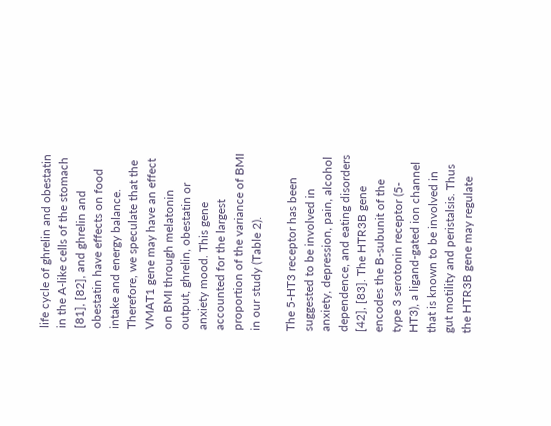life cycle of ghrelin and obestatin in the A-like cells of the stomach [81], [82], and ghrelin and obestatin have effects on food intake and energy balance. Therefore, we speculate that the VMAT1 gene may have an effect on BMI through melatonin output, ghrelin, obestatin or anxiety mood. This gene accounted for the largest proportion of the variance of BMI in our study (Table 2).

The 5-HT3 receptor has been suggested to be involved in anxiety, depression, pain, alcohol dependence, and eating disorders [42], [83]. The HTR3B gene encodes the B-subunit of the type 3 serotonin receptor (5-HT3), a ligand-gated ion channel that is known to be involved in gut motility and peristalsis. Thus the HTR3B gene may regulate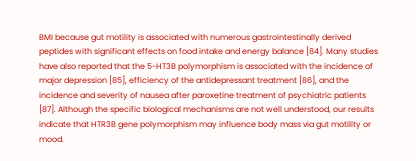BMI because gut motility is associated with numerous gastrointestinally derived peptides with significant effects on food intake and energy balance [84]. Many studies have also reported that the 5-HT3B polymorphism is associated with the incidence of major depression [85], efficiency of the antidepressant treatment [86], and the incidence and severity of nausea after paroxetine treatment of psychiatric patients [87]. Although the specific biological mechanisms are not well understood, our results indicate that HTR3B gene polymorphism may influence body mass via gut motility or mood.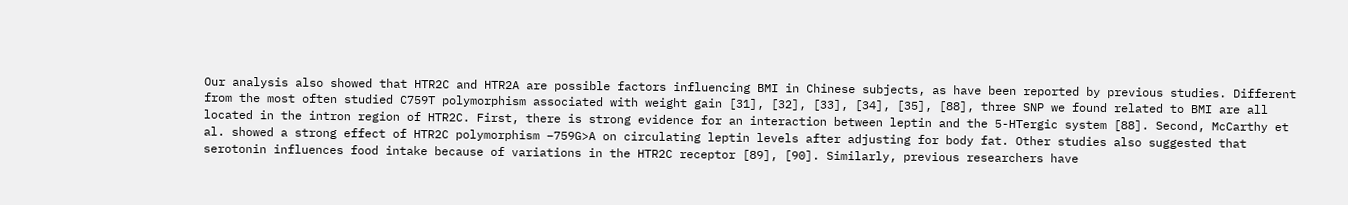Our analysis also showed that HTR2C and HTR2A are possible factors influencing BMI in Chinese subjects, as have been reported by previous studies. Different from the most often studied C759T polymorphism associated with weight gain [31], [32], [33], [34], [35], [88], three SNP we found related to BMI are all located in the intron region of HTR2C. First, there is strong evidence for an interaction between leptin and the 5-HTergic system [88]. Second, McCarthy et al. showed a strong effect of HTR2C polymorphism −759G>A on circulating leptin levels after adjusting for body fat. Other studies also suggested that serotonin influences food intake because of variations in the HTR2C receptor [89], [90]. Similarly, previous researchers have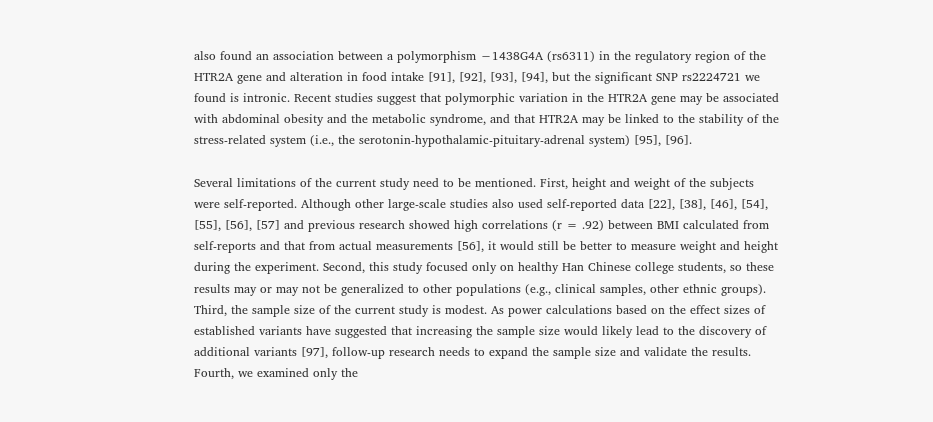also found an association between a polymorphism −1438G4A (rs6311) in the regulatory region of the HTR2A gene and alteration in food intake [91], [92], [93], [94], but the significant SNP rs2224721 we found is intronic. Recent studies suggest that polymorphic variation in the HTR2A gene may be associated with abdominal obesity and the metabolic syndrome, and that HTR2A may be linked to the stability of the stress-related system (i.e., the serotonin-hypothalamic-pituitary-adrenal system) [95], [96].

Several limitations of the current study need to be mentioned. First, height and weight of the subjects were self-reported. Although other large-scale studies also used self-reported data [22], [38], [46], [54], [55], [56], [57] and previous research showed high correlations (r = .92) between BMI calculated from self-reports and that from actual measurements [56], it would still be better to measure weight and height during the experiment. Second, this study focused only on healthy Han Chinese college students, so these results may or may not be generalized to other populations (e.g., clinical samples, other ethnic groups). Third, the sample size of the current study is modest. As power calculations based on the effect sizes of established variants have suggested that increasing the sample size would likely lead to the discovery of additional variants [97], follow-up research needs to expand the sample size and validate the results. Fourth, we examined only the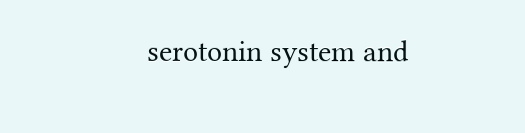serotonin system and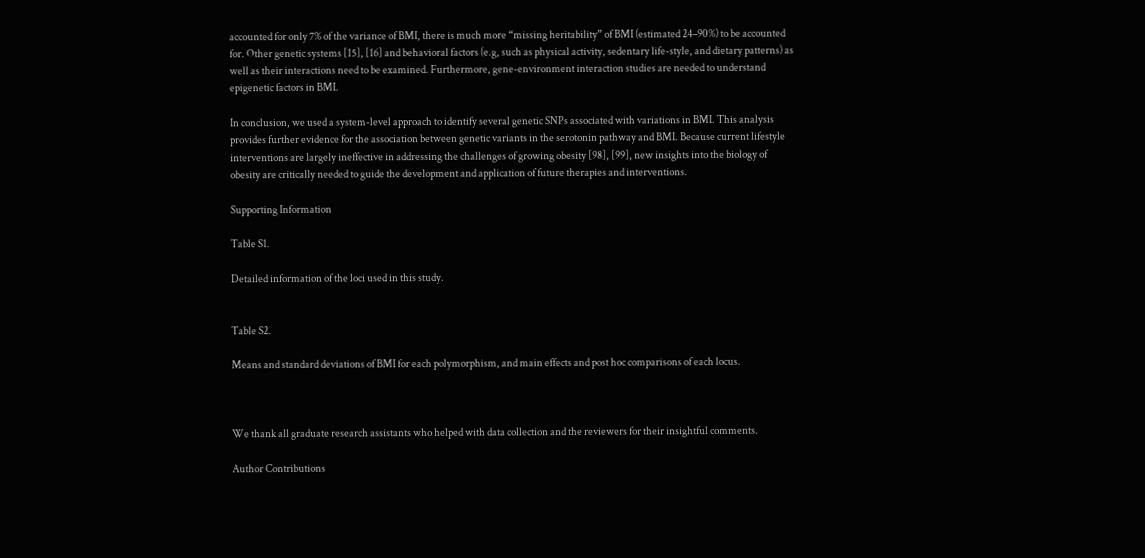accounted for only 7% of the variance of BMI, there is much more “missing heritability” of BMI (estimated 24–90%) to be accounted for. Other genetic systems [15], [16] and behavioral factors (e.g, such as physical activity, sedentary life-style, and dietary patterns) as well as their interactions need to be examined. Furthermore, gene-environment interaction studies are needed to understand epigenetic factors in BMI.

In conclusion, we used a system-level approach to identify several genetic SNPs associated with variations in BMI. This analysis provides further evidence for the association between genetic variants in the serotonin pathway and BMI. Because current lifestyle interventions are largely ineffective in addressing the challenges of growing obesity [98], [99], new insights into the biology of obesity are critically needed to guide the development and application of future therapies and interventions.

Supporting Information

Table S1.

Detailed information of the loci used in this study.


Table S2.

Means and standard deviations of BMI for each polymorphism, and main effects and post hoc comparisons of each locus.



We thank all graduate research assistants who helped with data collection and the reviewers for their insightful comments.

Author Contributions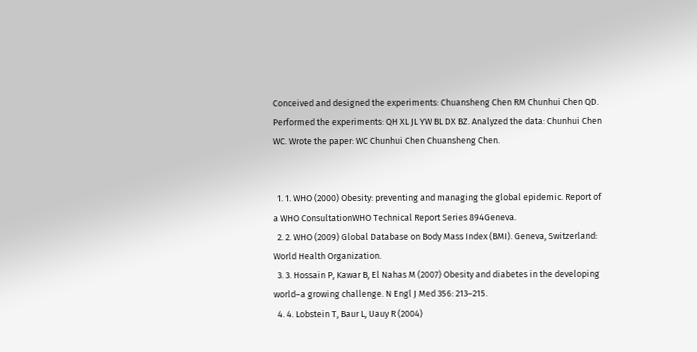Conceived and designed the experiments: Chuansheng Chen RM Chunhui Chen QD. Performed the experiments: QH XL JL YW BL DX BZ. Analyzed the data: Chunhui Chen WC. Wrote the paper: WC Chunhui Chen Chuansheng Chen.


  1. 1. WHO (2000) Obesity: preventing and managing the global epidemic. Report of a WHO ConsultationWHO Technical Report Series 894Geneva.
  2. 2. WHO (2009) Global Database on Body Mass Index (BMI). Geneva, Switzerland: World Health Organization.
  3. 3. Hossain P, Kawar B, El Nahas M (2007) Obesity and diabetes in the developing world–a growing challenge. N Engl J Med 356: 213–215.
  4. 4. Lobstein T, Baur L, Uauy R (2004)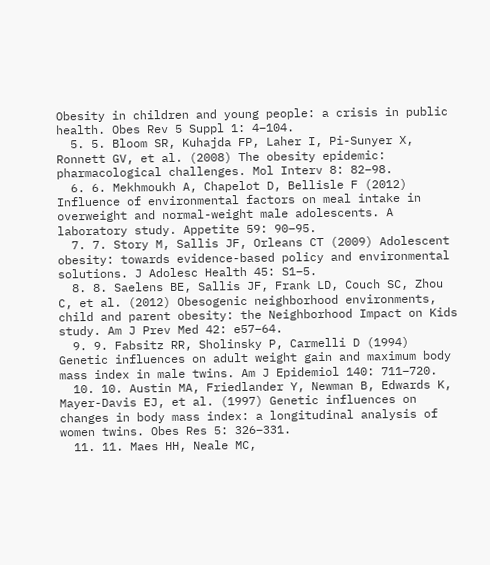Obesity in children and young people: a crisis in public health. Obes Rev 5 Suppl 1: 4–104.
  5. 5. Bloom SR, Kuhajda FP, Laher I, Pi-Sunyer X, Ronnett GV, et al. (2008) The obesity epidemic: pharmacological challenges. Mol Interv 8: 82–98.
  6. 6. Mekhmoukh A, Chapelot D, Bellisle F (2012) Influence of environmental factors on meal intake in overweight and normal-weight male adolescents. A laboratory study. Appetite 59: 90–95.
  7. 7. Story M, Sallis JF, Orleans CT (2009) Adolescent obesity: towards evidence-based policy and environmental solutions. J Adolesc Health 45: S1–5.
  8. 8. Saelens BE, Sallis JF, Frank LD, Couch SC, Zhou C, et al. (2012) Obesogenic neighborhood environments, child and parent obesity: the Neighborhood Impact on Kids study. Am J Prev Med 42: e57–64.
  9. 9. Fabsitz RR, Sholinsky P, Carmelli D (1994) Genetic influences on adult weight gain and maximum body mass index in male twins. Am J Epidemiol 140: 711–720.
  10. 10. Austin MA, Friedlander Y, Newman B, Edwards K, Mayer-Davis EJ, et al. (1997) Genetic influences on changes in body mass index: a longitudinal analysis of women twins. Obes Res 5: 326–331.
  11. 11. Maes HH, Neale MC,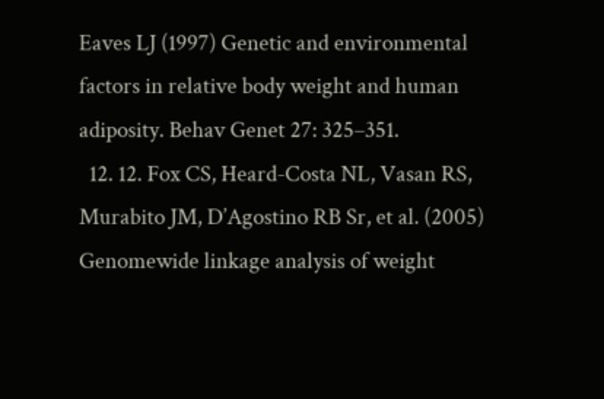Eaves LJ (1997) Genetic and environmental factors in relative body weight and human adiposity. Behav Genet 27: 325–351.
  12. 12. Fox CS, Heard-Costa NL, Vasan RS, Murabito JM, D’Agostino RB Sr, et al. (2005) Genomewide linkage analysis of weight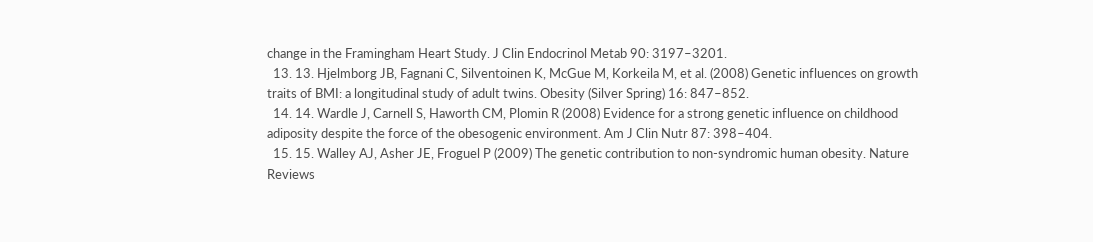change in the Framingham Heart Study. J Clin Endocrinol Metab 90: 3197–3201.
  13. 13. Hjelmborg JB, Fagnani C, Silventoinen K, McGue M, Korkeila M, et al. (2008) Genetic influences on growth traits of BMI: a longitudinal study of adult twins. Obesity (Silver Spring) 16: 847–852.
  14. 14. Wardle J, Carnell S, Haworth CM, Plomin R (2008) Evidence for a strong genetic influence on childhood adiposity despite the force of the obesogenic environment. Am J Clin Nutr 87: 398–404.
  15. 15. Walley AJ, Asher JE, Froguel P (2009) The genetic contribution to non-syndromic human obesity. Nature Reviews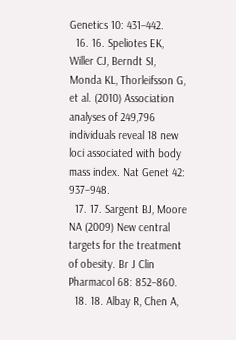Genetics 10: 431–442.
  16. 16. Speliotes EK, Willer CJ, Berndt SI, Monda KL, Thorleifsson G, et al. (2010) Association analyses of 249,796 individuals reveal 18 new loci associated with body mass index. Nat Genet 42: 937–948.
  17. 17. Sargent BJ, Moore NA (2009) New central targets for the treatment of obesity. Br J Clin Pharmacol 68: 852–860.
  18. 18. Albay R, Chen A,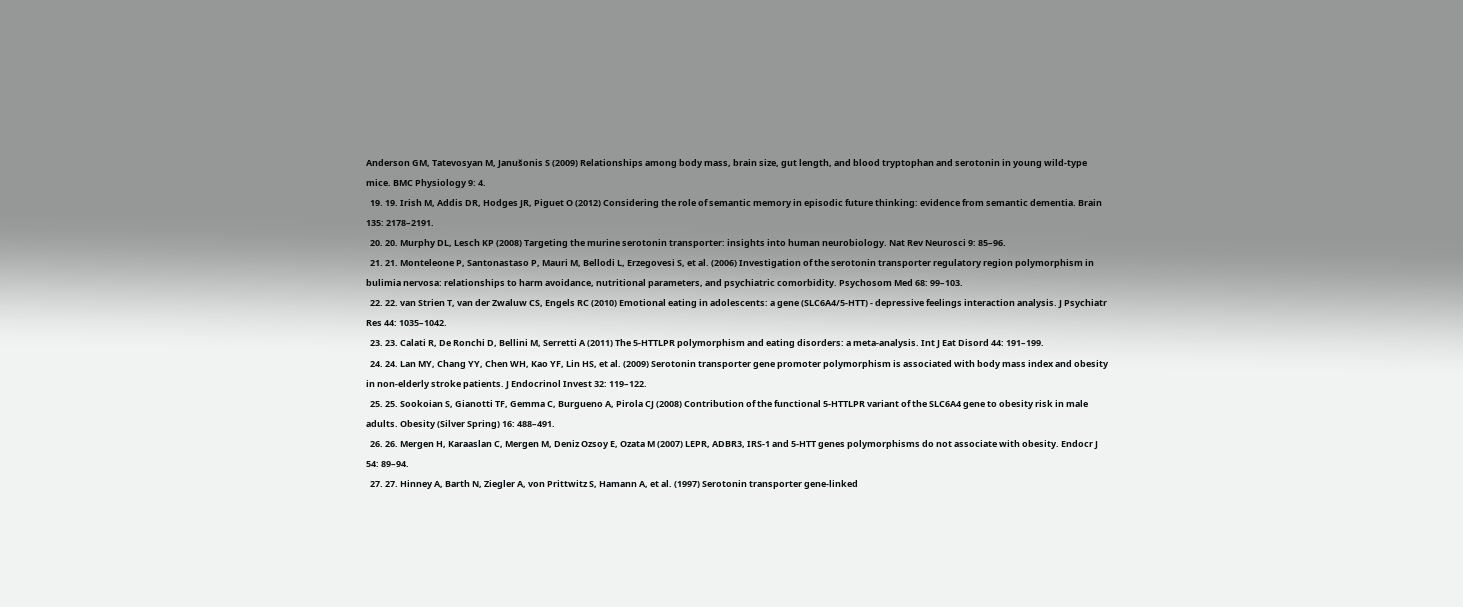Anderson GM, Tatevosyan M, Janušonis S (2009) Relationships among body mass, brain size, gut length, and blood tryptophan and serotonin in young wild-type mice. BMC Physiology 9: 4.
  19. 19. Irish M, Addis DR, Hodges JR, Piguet O (2012) Considering the role of semantic memory in episodic future thinking: evidence from semantic dementia. Brain 135: 2178–2191.
  20. 20. Murphy DL, Lesch KP (2008) Targeting the murine serotonin transporter: insights into human neurobiology. Nat Rev Neurosci 9: 85–96.
  21. 21. Monteleone P, Santonastaso P, Mauri M, Bellodi L, Erzegovesi S, et al. (2006) Investigation of the serotonin transporter regulatory region polymorphism in bulimia nervosa: relationships to harm avoidance, nutritional parameters, and psychiatric comorbidity. Psychosom Med 68: 99–103.
  22. 22. van Strien T, van der Zwaluw CS, Engels RC (2010) Emotional eating in adolescents: a gene (SLC6A4/5-HTT) - depressive feelings interaction analysis. J Psychiatr Res 44: 1035–1042.
  23. 23. Calati R, De Ronchi D, Bellini M, Serretti A (2011) The 5-HTTLPR polymorphism and eating disorders: a meta-analysis. Int J Eat Disord 44: 191–199.
  24. 24. Lan MY, Chang YY, Chen WH, Kao YF, Lin HS, et al. (2009) Serotonin transporter gene promoter polymorphism is associated with body mass index and obesity in non-elderly stroke patients. J Endocrinol Invest 32: 119–122.
  25. 25. Sookoian S, Gianotti TF, Gemma C, Burgueno A, Pirola CJ (2008) Contribution of the functional 5-HTTLPR variant of the SLC6A4 gene to obesity risk in male adults. Obesity (Silver Spring) 16: 488–491.
  26. 26. Mergen H, Karaaslan C, Mergen M, Deniz Ozsoy E, Ozata M (2007) LEPR, ADBR3, IRS-1 and 5-HTT genes polymorphisms do not associate with obesity. Endocr J 54: 89–94.
  27. 27. Hinney A, Barth N, Ziegler A, von Prittwitz S, Hamann A, et al. (1997) Serotonin transporter gene-linked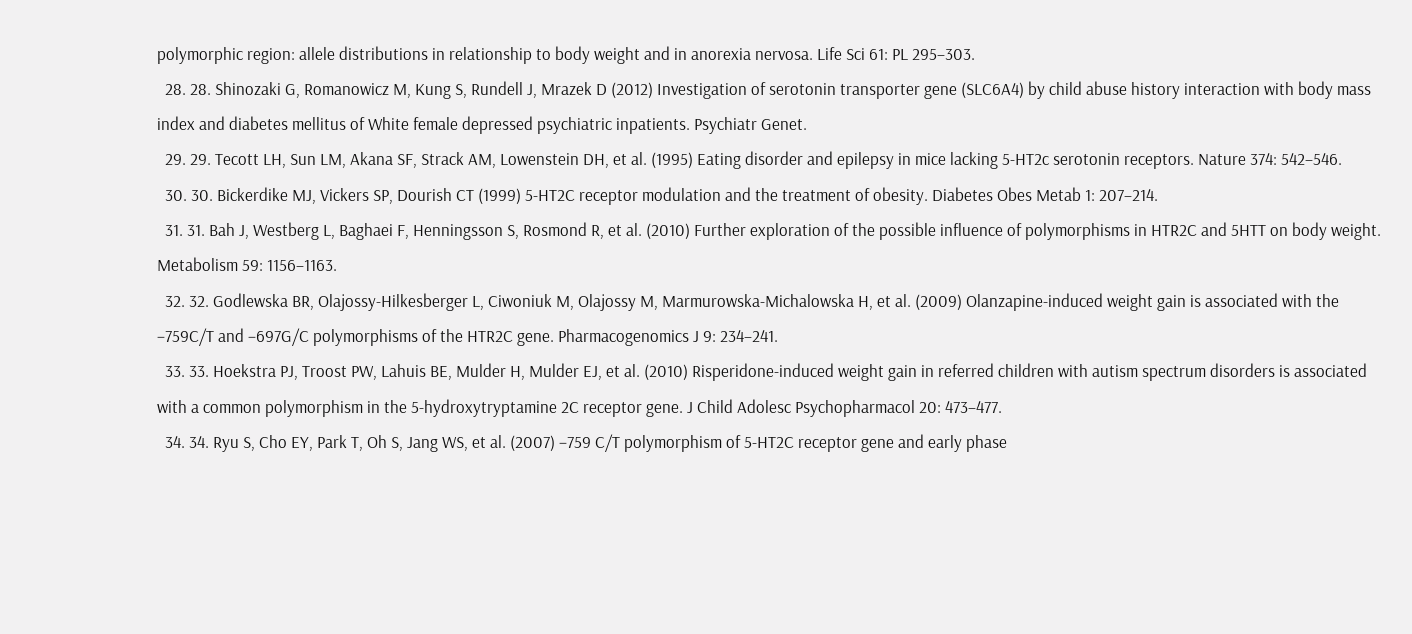polymorphic region: allele distributions in relationship to body weight and in anorexia nervosa. Life Sci 61: PL 295–303.
  28. 28. Shinozaki G, Romanowicz M, Kung S, Rundell J, Mrazek D (2012) Investigation of serotonin transporter gene (SLC6A4) by child abuse history interaction with body mass index and diabetes mellitus of White female depressed psychiatric inpatients. Psychiatr Genet.
  29. 29. Tecott LH, Sun LM, Akana SF, Strack AM, Lowenstein DH, et al. (1995) Eating disorder and epilepsy in mice lacking 5-HT2c serotonin receptors. Nature 374: 542–546.
  30. 30. Bickerdike MJ, Vickers SP, Dourish CT (1999) 5-HT2C receptor modulation and the treatment of obesity. Diabetes Obes Metab 1: 207–214.
  31. 31. Bah J, Westberg L, Baghaei F, Henningsson S, Rosmond R, et al. (2010) Further exploration of the possible influence of polymorphisms in HTR2C and 5HTT on body weight. Metabolism 59: 1156–1163.
  32. 32. Godlewska BR, Olajossy-Hilkesberger L, Ciwoniuk M, Olajossy M, Marmurowska-Michalowska H, et al. (2009) Olanzapine-induced weight gain is associated with the −759C/T and −697G/C polymorphisms of the HTR2C gene. Pharmacogenomics J 9: 234–241.
  33. 33. Hoekstra PJ, Troost PW, Lahuis BE, Mulder H, Mulder EJ, et al. (2010) Risperidone-induced weight gain in referred children with autism spectrum disorders is associated with a common polymorphism in the 5-hydroxytryptamine 2C receptor gene. J Child Adolesc Psychopharmacol 20: 473–477.
  34. 34. Ryu S, Cho EY, Park T, Oh S, Jang WS, et al. (2007) −759 C/T polymorphism of 5-HT2C receptor gene and early phase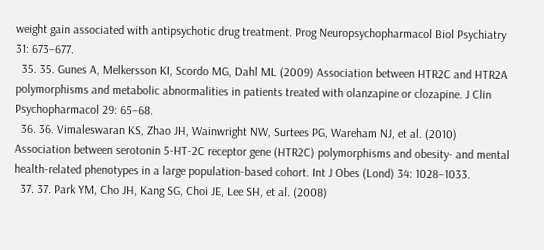weight gain associated with antipsychotic drug treatment. Prog Neuropsychopharmacol Biol Psychiatry 31: 673–677.
  35. 35. Gunes A, Melkersson KI, Scordo MG, Dahl ML (2009) Association between HTR2C and HTR2A polymorphisms and metabolic abnormalities in patients treated with olanzapine or clozapine. J Clin Psychopharmacol 29: 65–68.
  36. 36. Vimaleswaran KS, Zhao JH, Wainwright NW, Surtees PG, Wareham NJ, et al. (2010) Association between serotonin 5-HT-2C receptor gene (HTR2C) polymorphisms and obesity- and mental health-related phenotypes in a large population-based cohort. Int J Obes (Lond) 34: 1028–1033.
  37. 37. Park YM, Cho JH, Kang SG, Choi JE, Lee SH, et al. (2008)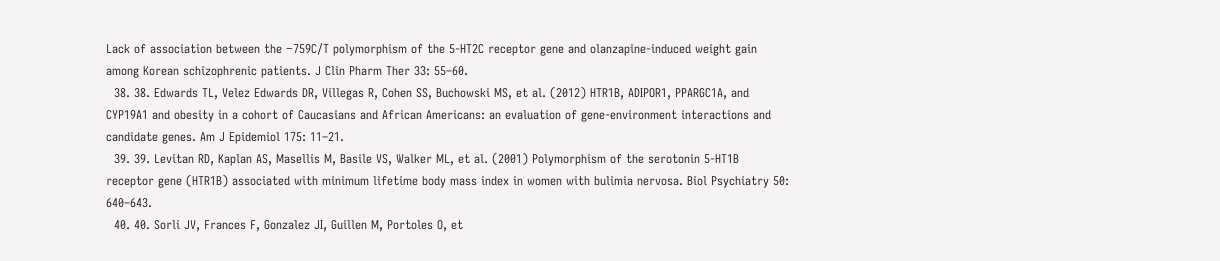Lack of association between the −759C/T polymorphism of the 5-HT2C receptor gene and olanzapine-induced weight gain among Korean schizophrenic patients. J Clin Pharm Ther 33: 55–60.
  38. 38. Edwards TL, Velez Edwards DR, Villegas R, Cohen SS, Buchowski MS, et al. (2012) HTR1B, ADIPOR1, PPARGC1A, and CYP19A1 and obesity in a cohort of Caucasians and African Americans: an evaluation of gene-environment interactions and candidate genes. Am J Epidemiol 175: 11–21.
  39. 39. Levitan RD, Kaplan AS, Masellis M, Basile VS, Walker ML, et al. (2001) Polymorphism of the serotonin 5-HT1B receptor gene (HTR1B) associated with minimum lifetime body mass index in women with bulimia nervosa. Biol Psychiatry 50: 640–643.
  40. 40. Sorli JV, Frances F, Gonzalez JI, Guillen M, Portoles O, et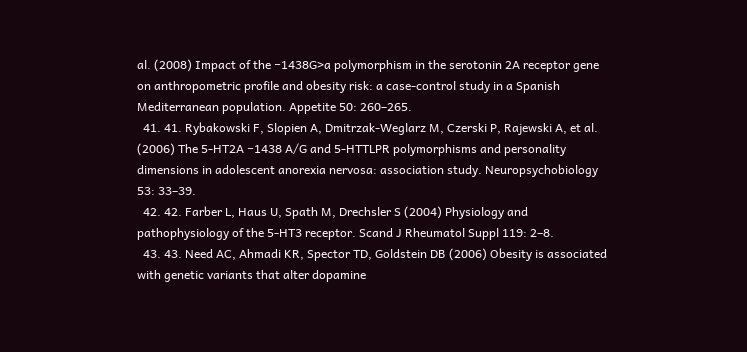al. (2008) Impact of the −1438G>a polymorphism in the serotonin 2A receptor gene on anthropometric profile and obesity risk: a case-control study in a Spanish Mediterranean population. Appetite 50: 260–265.
  41. 41. Rybakowski F, Slopien A, Dmitrzak-Weglarz M, Czerski P, Rajewski A, et al. (2006) The 5-HT2A −1438 A/G and 5-HTTLPR polymorphisms and personality dimensions in adolescent anorexia nervosa: association study. Neuropsychobiology 53: 33–39.
  42. 42. Farber L, Haus U, Spath M, Drechsler S (2004) Physiology and pathophysiology of the 5-HT3 receptor. Scand J Rheumatol Suppl 119: 2–8.
  43. 43. Need AC, Ahmadi KR, Spector TD, Goldstein DB (2006) Obesity is associated with genetic variants that alter dopamine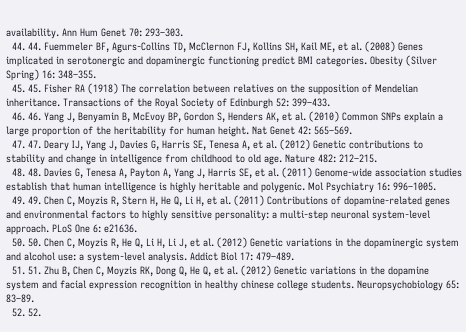availability. Ann Hum Genet 70: 293–303.
  44. 44. Fuemmeler BF, Agurs-Collins TD, McClernon FJ, Kollins SH, Kail ME, et al. (2008) Genes implicated in serotonergic and dopaminergic functioning predict BMI categories. Obesity (Silver Spring) 16: 348–355.
  45. 45. Fisher RA (1918) The correlation between relatives on the supposition of Mendelian inheritance. Transactions of the Royal Society of Edinburgh 52: 399–433.
  46. 46. Yang J, Benyamin B, McEvoy BP, Gordon S, Henders AK, et al. (2010) Common SNPs explain a large proportion of the heritability for human height. Nat Genet 42: 565–569.
  47. 47. Deary IJ, Yang J, Davies G, Harris SE, Tenesa A, et al. (2012) Genetic contributions to stability and change in intelligence from childhood to old age. Nature 482: 212–215.
  48. 48. Davies G, Tenesa A, Payton A, Yang J, Harris SE, et al. (2011) Genome-wide association studies establish that human intelligence is highly heritable and polygenic. Mol Psychiatry 16: 996–1005.
  49. 49. Chen C, Moyzis R, Stern H, He Q, Li H, et al. (2011) Contributions of dopamine-related genes and environmental factors to highly sensitive personality: a multi-step neuronal system-level approach. PLoS One 6: e21636.
  50. 50. Chen C, Moyzis R, He Q, Li H, Li J, et al. (2012) Genetic variations in the dopaminergic system and alcohol use: a system-level analysis. Addict Biol 17: 479–489.
  51. 51. Zhu B, Chen C, Moyzis RK, Dong Q, He Q, et al. (2012) Genetic variations in the dopamine system and facial expression recognition in healthy chinese college students. Neuropsychobiology 65: 83–89.
  52. 52.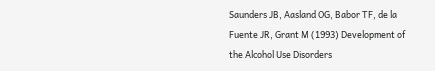Saunders JB, Aasland OG, Babor TF, de la Fuente JR, Grant M (1993) Development of the Alcohol Use Disorders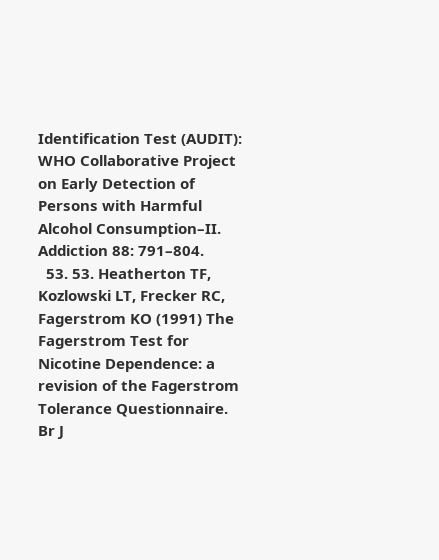Identification Test (AUDIT): WHO Collaborative Project on Early Detection of Persons with Harmful Alcohol Consumption–II. Addiction 88: 791–804.
  53. 53. Heatherton TF, Kozlowski LT, Frecker RC, Fagerstrom KO (1991) The Fagerstrom Test for Nicotine Dependence: a revision of the Fagerstrom Tolerance Questionnaire. Br J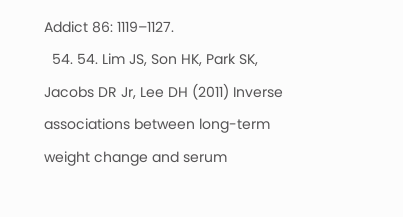Addict 86: 1119–1127.
  54. 54. Lim JS, Son HK, Park SK, Jacobs DR Jr, Lee DH (2011) Inverse associations between long-term weight change and serum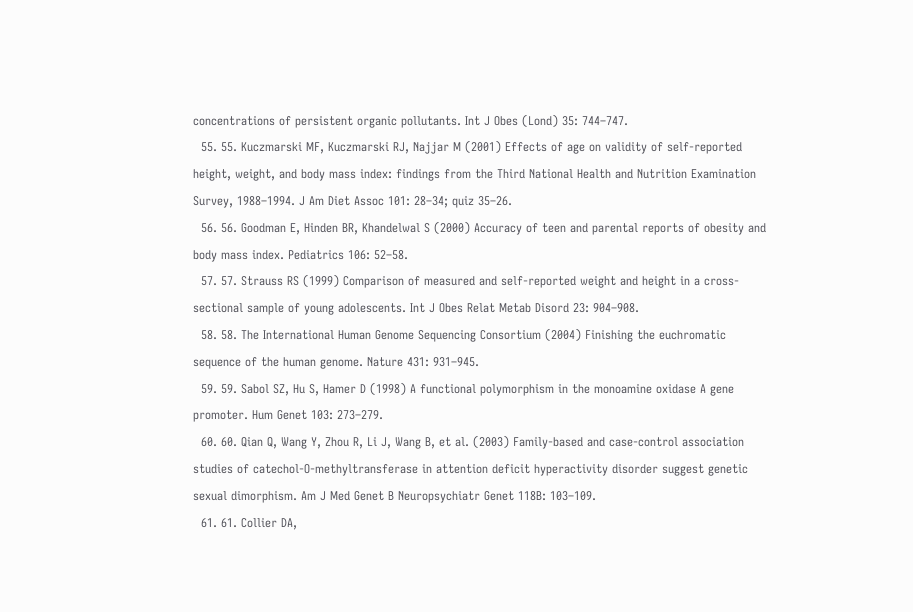concentrations of persistent organic pollutants. Int J Obes (Lond) 35: 744–747.
  55. 55. Kuczmarski MF, Kuczmarski RJ, Najjar M (2001) Effects of age on validity of self-reported height, weight, and body mass index: findings from the Third National Health and Nutrition Examination Survey, 1988–1994. J Am Diet Assoc 101: 28–34; quiz 35–26.
  56. 56. Goodman E, Hinden BR, Khandelwal S (2000) Accuracy of teen and parental reports of obesity and body mass index. Pediatrics 106: 52–58.
  57. 57. Strauss RS (1999) Comparison of measured and self-reported weight and height in a cross-sectional sample of young adolescents. Int J Obes Relat Metab Disord 23: 904–908.
  58. 58. The International Human Genome Sequencing Consortium (2004) Finishing the euchromatic sequence of the human genome. Nature 431: 931–945.
  59. 59. Sabol SZ, Hu S, Hamer D (1998) A functional polymorphism in the monoamine oxidase A gene promoter. Hum Genet 103: 273–279.
  60. 60. Qian Q, Wang Y, Zhou R, Li J, Wang B, et al. (2003) Family-based and case-control association studies of catechol-O-methyltransferase in attention deficit hyperactivity disorder suggest genetic sexual dimorphism. Am J Med Genet B Neuropsychiatr Genet 118B: 103–109.
  61. 61. Collier DA,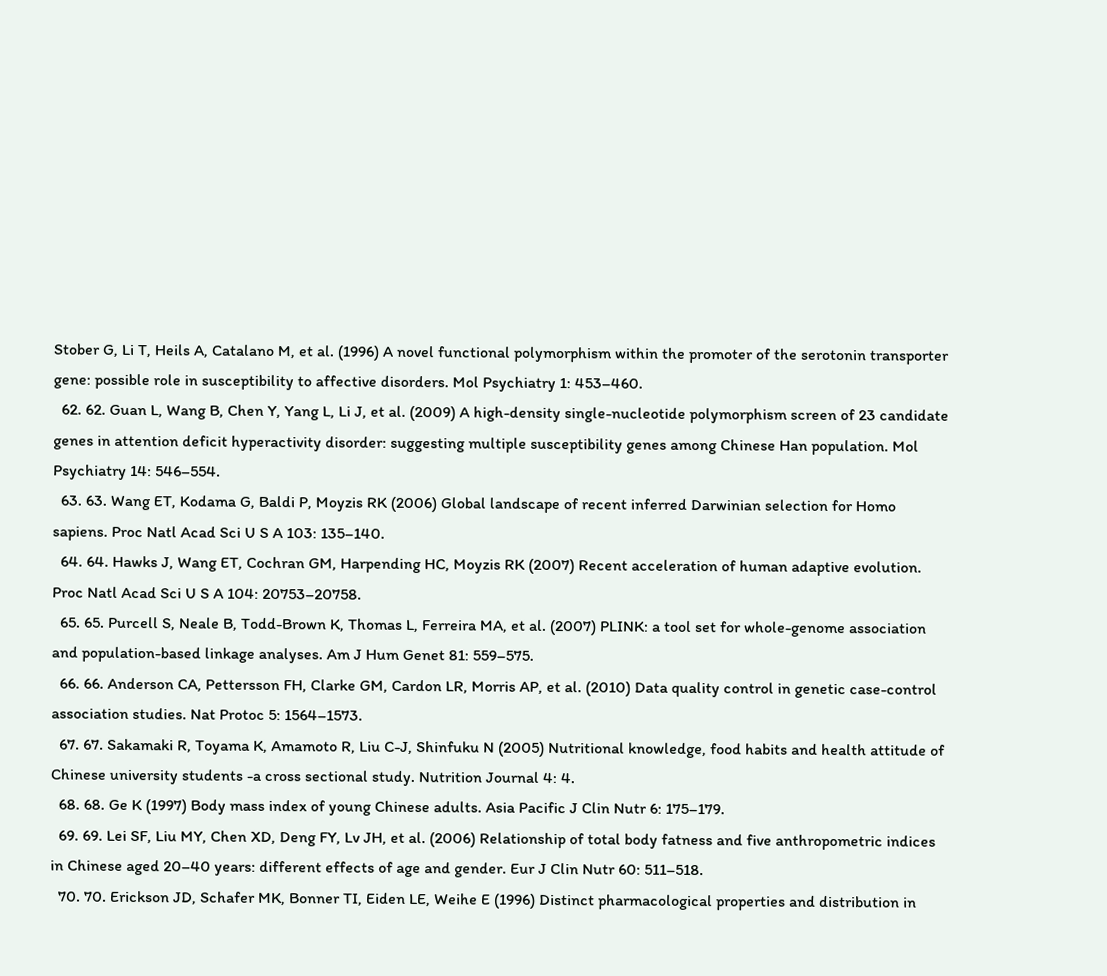Stober G, Li T, Heils A, Catalano M, et al. (1996) A novel functional polymorphism within the promoter of the serotonin transporter gene: possible role in susceptibility to affective disorders. Mol Psychiatry 1: 453–460.
  62. 62. Guan L, Wang B, Chen Y, Yang L, Li J, et al. (2009) A high-density single-nucleotide polymorphism screen of 23 candidate genes in attention deficit hyperactivity disorder: suggesting multiple susceptibility genes among Chinese Han population. Mol Psychiatry 14: 546–554.
  63. 63. Wang ET, Kodama G, Baldi P, Moyzis RK (2006) Global landscape of recent inferred Darwinian selection for Homo sapiens. Proc Natl Acad Sci U S A 103: 135–140.
  64. 64. Hawks J, Wang ET, Cochran GM, Harpending HC, Moyzis RK (2007) Recent acceleration of human adaptive evolution. Proc Natl Acad Sci U S A 104: 20753–20758.
  65. 65. Purcell S, Neale B, Todd-Brown K, Thomas L, Ferreira MA, et al. (2007) PLINK: a tool set for whole-genome association and population-based linkage analyses. Am J Hum Genet 81: 559–575.
  66. 66. Anderson CA, Pettersson FH, Clarke GM, Cardon LR, Morris AP, et al. (2010) Data quality control in genetic case-control association studies. Nat Protoc 5: 1564–1573.
  67. 67. Sakamaki R, Toyama K, Amamoto R, Liu C-J, Shinfuku N (2005) Nutritional knowledge, food habits and health attitude of Chinese university students -a cross sectional study. Nutrition Journal 4: 4.
  68. 68. Ge K (1997) Body mass index of young Chinese adults. Asia Pacific J Clin Nutr 6: 175–179.
  69. 69. Lei SF, Liu MY, Chen XD, Deng FY, Lv JH, et al. (2006) Relationship of total body fatness and five anthropometric indices in Chinese aged 20–40 years: different effects of age and gender. Eur J Clin Nutr 60: 511–518.
  70. 70. Erickson JD, Schafer MK, Bonner TI, Eiden LE, Weihe E (1996) Distinct pharmacological properties and distribution in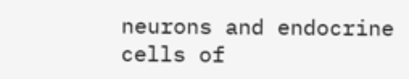neurons and endocrine cells of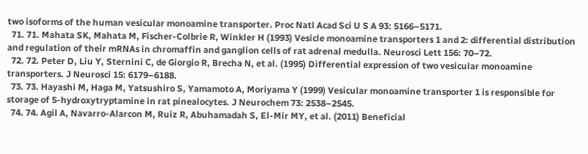two isoforms of the human vesicular monoamine transporter. Proc Natl Acad Sci U S A 93: 5166–5171.
  71. 71. Mahata SK, Mahata M, Fischer-Colbrie R, Winkler H (1993) Vesicle monoamine transporters 1 and 2: differential distribution and regulation of their mRNAs in chromaffin and ganglion cells of rat adrenal medulla. Neurosci Lett 156: 70–72.
  72. 72. Peter D, Liu Y, Sternini C, de Giorgio R, Brecha N, et al. (1995) Differential expression of two vesicular monoamine transporters. J Neurosci 15: 6179–6188.
  73. 73. Hayashi M, Haga M, Yatsushiro S, Yamamoto A, Moriyama Y (1999) Vesicular monoamine transporter 1 is responsible for storage of 5-hydroxytryptamine in rat pinealocytes. J Neurochem 73: 2538–2545.
  74. 74. Agil A, Navarro-Alarcon M, Ruiz R, Abuhamadah S, El-Mir MY, et al. (2011) Beneficial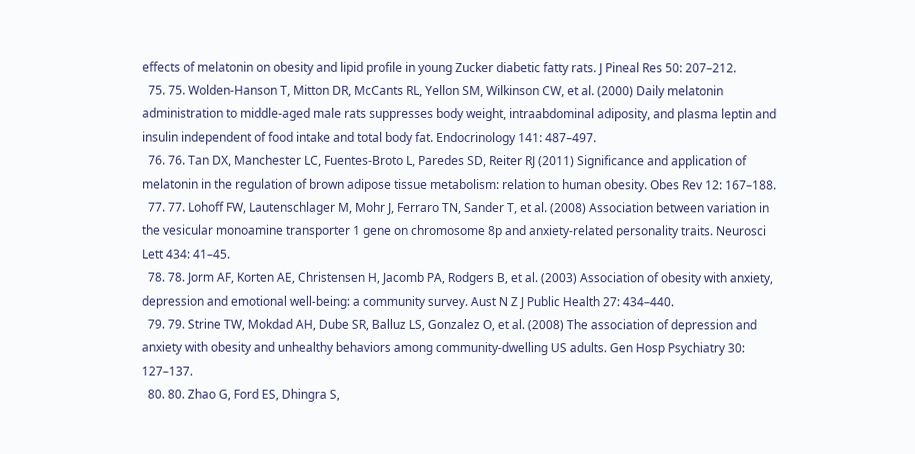effects of melatonin on obesity and lipid profile in young Zucker diabetic fatty rats. J Pineal Res 50: 207–212.
  75. 75. Wolden-Hanson T, Mitton DR, McCants RL, Yellon SM, Wilkinson CW, et al. (2000) Daily melatonin administration to middle-aged male rats suppresses body weight, intraabdominal adiposity, and plasma leptin and insulin independent of food intake and total body fat. Endocrinology 141: 487–497.
  76. 76. Tan DX, Manchester LC, Fuentes-Broto L, Paredes SD, Reiter RJ (2011) Significance and application of melatonin in the regulation of brown adipose tissue metabolism: relation to human obesity. Obes Rev 12: 167–188.
  77. 77. Lohoff FW, Lautenschlager M, Mohr J, Ferraro TN, Sander T, et al. (2008) Association between variation in the vesicular monoamine transporter 1 gene on chromosome 8p and anxiety-related personality traits. Neurosci Lett 434: 41–45.
  78. 78. Jorm AF, Korten AE, Christensen H, Jacomb PA, Rodgers B, et al. (2003) Association of obesity with anxiety, depression and emotional well-being: a community survey. Aust N Z J Public Health 27: 434–440.
  79. 79. Strine TW, Mokdad AH, Dube SR, Balluz LS, Gonzalez O, et al. (2008) The association of depression and anxiety with obesity and unhealthy behaviors among community-dwelling US adults. Gen Hosp Psychiatry 30: 127–137.
  80. 80. Zhao G, Ford ES, Dhingra S,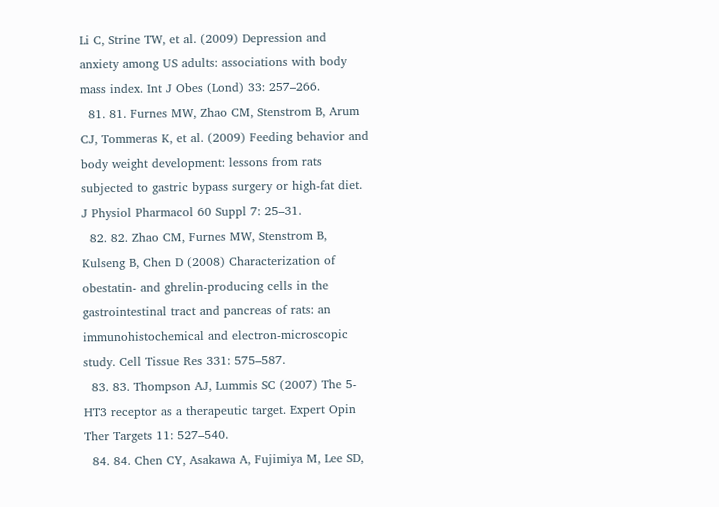Li C, Strine TW, et al. (2009) Depression and anxiety among US adults: associations with body mass index. Int J Obes (Lond) 33: 257–266.
  81. 81. Furnes MW, Zhao CM, Stenstrom B, Arum CJ, Tommeras K, et al. (2009) Feeding behavior and body weight development: lessons from rats subjected to gastric bypass surgery or high-fat diet. J Physiol Pharmacol 60 Suppl 7: 25–31.
  82. 82. Zhao CM, Furnes MW, Stenstrom B, Kulseng B, Chen D (2008) Characterization of obestatin- and ghrelin-producing cells in the gastrointestinal tract and pancreas of rats: an immunohistochemical and electron-microscopic study. Cell Tissue Res 331: 575–587.
  83. 83. Thompson AJ, Lummis SC (2007) The 5-HT3 receptor as a therapeutic target. Expert Opin Ther Targets 11: 527–540.
  84. 84. Chen CY, Asakawa A, Fujimiya M, Lee SD,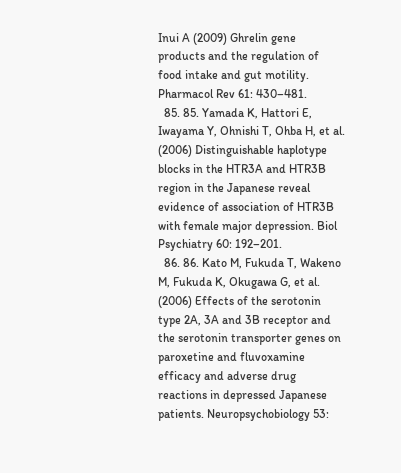Inui A (2009) Ghrelin gene products and the regulation of food intake and gut motility. Pharmacol Rev 61: 430–481.
  85. 85. Yamada K, Hattori E, Iwayama Y, Ohnishi T, Ohba H, et al. (2006) Distinguishable haplotype blocks in the HTR3A and HTR3B region in the Japanese reveal evidence of association of HTR3B with female major depression. Biol Psychiatry 60: 192–201.
  86. 86. Kato M, Fukuda T, Wakeno M, Fukuda K, Okugawa G, et al. (2006) Effects of the serotonin type 2A, 3A and 3B receptor and the serotonin transporter genes on paroxetine and fluvoxamine efficacy and adverse drug reactions in depressed Japanese patients. Neuropsychobiology 53: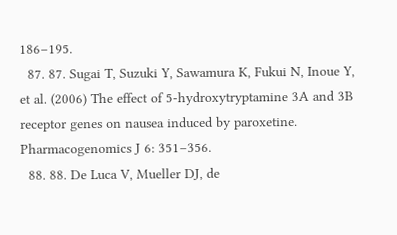186–195.
  87. 87. Sugai T, Suzuki Y, Sawamura K, Fukui N, Inoue Y, et al. (2006) The effect of 5-hydroxytryptamine 3A and 3B receptor genes on nausea induced by paroxetine. Pharmacogenomics J 6: 351–356.
  88. 88. De Luca V, Mueller DJ, de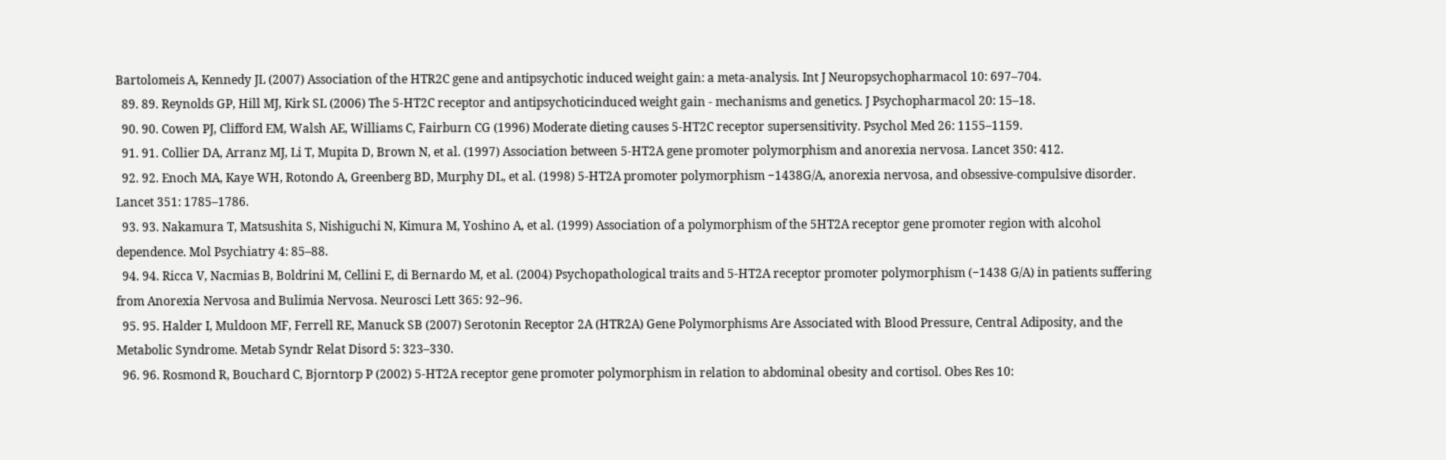Bartolomeis A, Kennedy JL (2007) Association of the HTR2C gene and antipsychotic induced weight gain: a meta-analysis. Int J Neuropsychopharmacol 10: 697–704.
  89. 89. Reynolds GP, Hill MJ, Kirk SL (2006) The 5-HT2C receptor and antipsychoticinduced weight gain - mechanisms and genetics. J Psychopharmacol 20: 15–18.
  90. 90. Cowen PJ, Clifford EM, Walsh AE, Williams C, Fairburn CG (1996) Moderate dieting causes 5-HT2C receptor supersensitivity. Psychol Med 26: 1155–1159.
  91. 91. Collier DA, Arranz MJ, Li T, Mupita D, Brown N, et al. (1997) Association between 5-HT2A gene promoter polymorphism and anorexia nervosa. Lancet 350: 412.
  92. 92. Enoch MA, Kaye WH, Rotondo A, Greenberg BD, Murphy DL, et al. (1998) 5-HT2A promoter polymorphism −1438G/A, anorexia nervosa, and obsessive-compulsive disorder. Lancet 351: 1785–1786.
  93. 93. Nakamura T, Matsushita S, Nishiguchi N, Kimura M, Yoshino A, et al. (1999) Association of a polymorphism of the 5HT2A receptor gene promoter region with alcohol dependence. Mol Psychiatry 4: 85–88.
  94. 94. Ricca V, Nacmias B, Boldrini M, Cellini E, di Bernardo M, et al. (2004) Psychopathological traits and 5-HT2A receptor promoter polymorphism (−1438 G/A) in patients suffering from Anorexia Nervosa and Bulimia Nervosa. Neurosci Lett 365: 92–96.
  95. 95. Halder I, Muldoon MF, Ferrell RE, Manuck SB (2007) Serotonin Receptor 2A (HTR2A) Gene Polymorphisms Are Associated with Blood Pressure, Central Adiposity, and the Metabolic Syndrome. Metab Syndr Relat Disord 5: 323–330.
  96. 96. Rosmond R, Bouchard C, Bjorntorp P (2002) 5-HT2A receptor gene promoter polymorphism in relation to abdominal obesity and cortisol. Obes Res 10: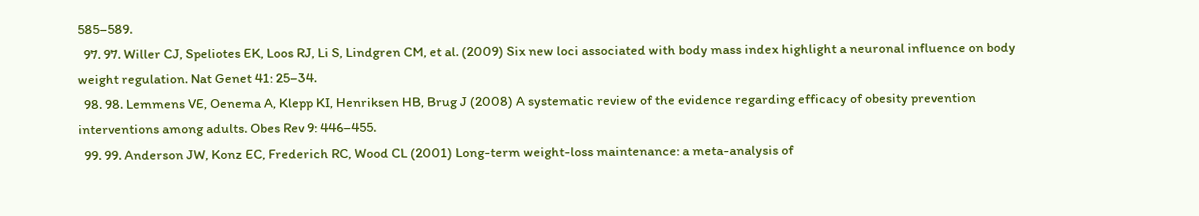585–589.
  97. 97. Willer CJ, Speliotes EK, Loos RJ, Li S, Lindgren CM, et al. (2009) Six new loci associated with body mass index highlight a neuronal influence on body weight regulation. Nat Genet 41: 25–34.
  98. 98. Lemmens VE, Oenema A, Klepp KI, Henriksen HB, Brug J (2008) A systematic review of the evidence regarding efficacy of obesity prevention interventions among adults. Obes Rev 9: 446–455.
  99. 99. Anderson JW, Konz EC, Frederich RC, Wood CL (2001) Long-term weight-loss maintenance: a meta-analysis of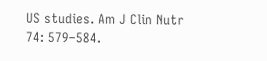US studies. Am J Clin Nutr 74: 579–584.